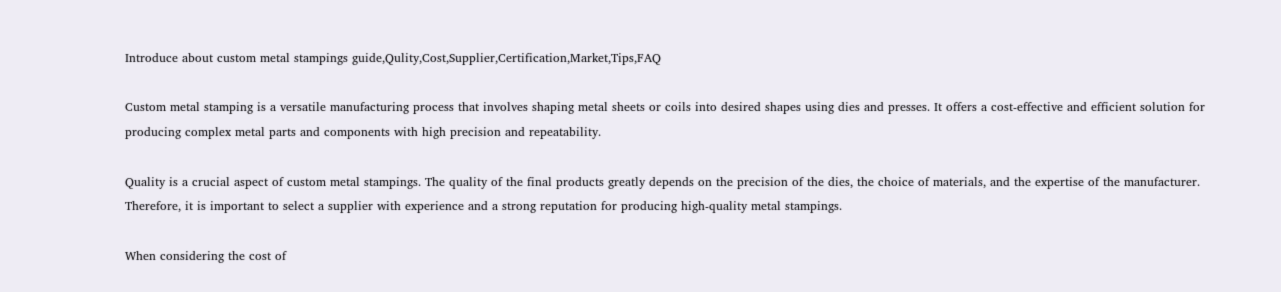Introduce about custom metal stampings guide,Qulity,Cost,Supplier,Certification,Market,Tips,FAQ

Custom metal stamping is a versatile manufacturing process that involves shaping metal sheets or coils into desired shapes using dies and presses. It offers a cost-effective and efficient solution for producing complex metal parts and components with high precision and repeatability.

Quality is a crucial aspect of custom metal stampings. The quality of the final products greatly depends on the precision of the dies, the choice of materials, and the expertise of the manufacturer. Therefore, it is important to select a supplier with experience and a strong reputation for producing high-quality metal stampings.

When considering the cost of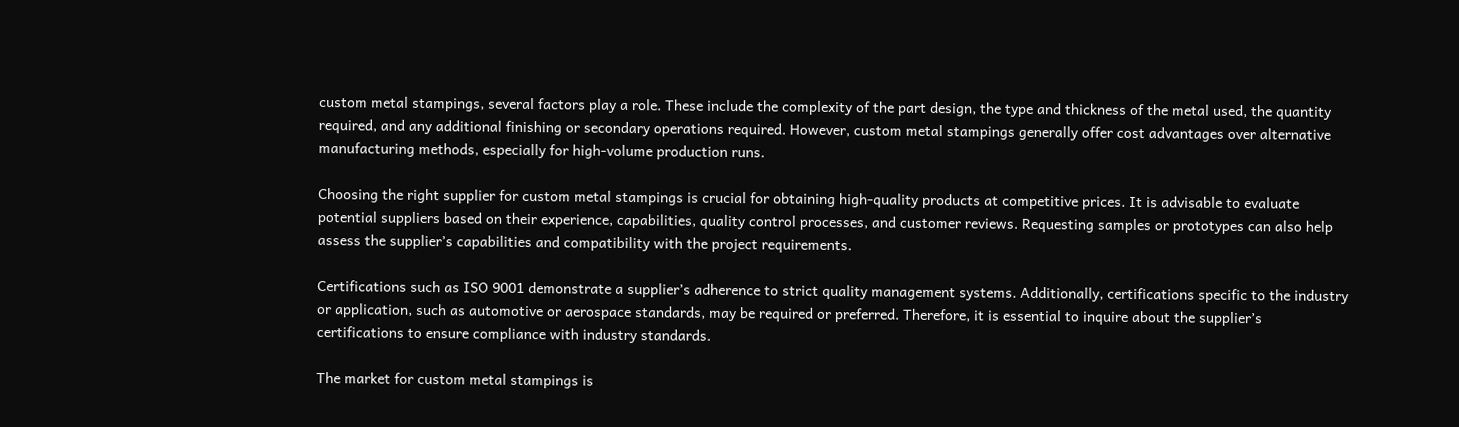custom metal stampings, several factors play a role. These include the complexity of the part design, the type and thickness of the metal used, the quantity required, and any additional finishing or secondary operations required. However, custom metal stampings generally offer cost advantages over alternative manufacturing methods, especially for high-volume production runs.

Choosing the right supplier for custom metal stampings is crucial for obtaining high-quality products at competitive prices. It is advisable to evaluate potential suppliers based on their experience, capabilities, quality control processes, and customer reviews. Requesting samples or prototypes can also help assess the supplier’s capabilities and compatibility with the project requirements.

Certifications such as ISO 9001 demonstrate a supplier’s adherence to strict quality management systems. Additionally, certifications specific to the industry or application, such as automotive or aerospace standards, may be required or preferred. Therefore, it is essential to inquire about the supplier’s certifications to ensure compliance with industry standards.

The market for custom metal stampings is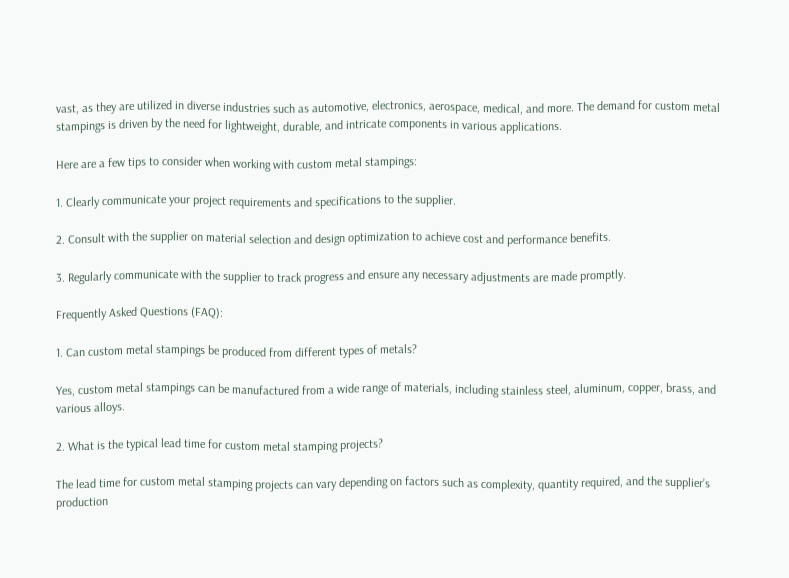vast, as they are utilized in diverse industries such as automotive, electronics, aerospace, medical, and more. The demand for custom metal stampings is driven by the need for lightweight, durable, and intricate components in various applications.

Here are a few tips to consider when working with custom metal stampings:

1. Clearly communicate your project requirements and specifications to the supplier.

2. Consult with the supplier on material selection and design optimization to achieve cost and performance benefits.

3. Regularly communicate with the supplier to track progress and ensure any necessary adjustments are made promptly.

Frequently Asked Questions (FAQ):

1. Can custom metal stampings be produced from different types of metals?

Yes, custom metal stampings can be manufactured from a wide range of materials, including stainless steel, aluminum, copper, brass, and various alloys.

2. What is the typical lead time for custom metal stamping projects?

The lead time for custom metal stamping projects can vary depending on factors such as complexity, quantity required, and the supplier’s production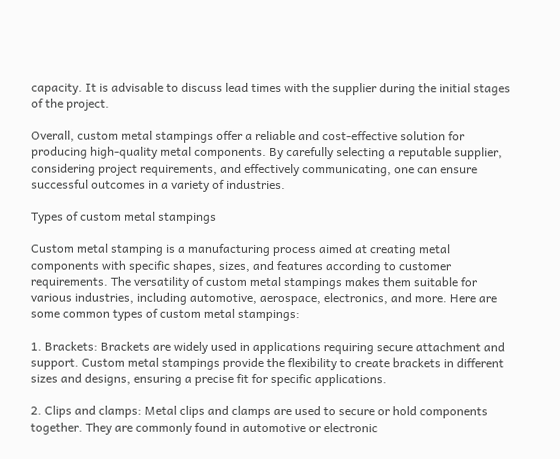capacity. It is advisable to discuss lead times with the supplier during the initial stages of the project.

Overall, custom metal stampings offer a reliable and cost-effective solution for producing high-quality metal components. By carefully selecting a reputable supplier, considering project requirements, and effectively communicating, one can ensure successful outcomes in a variety of industries.

Types of custom metal stampings

Custom metal stamping is a manufacturing process aimed at creating metal components with specific shapes, sizes, and features according to customer requirements. The versatility of custom metal stampings makes them suitable for various industries, including automotive, aerospace, electronics, and more. Here are some common types of custom metal stampings:

1. Brackets: Brackets are widely used in applications requiring secure attachment and support. Custom metal stampings provide the flexibility to create brackets in different sizes and designs, ensuring a precise fit for specific applications.

2. Clips and clamps: Metal clips and clamps are used to secure or hold components together. They are commonly found in automotive or electronic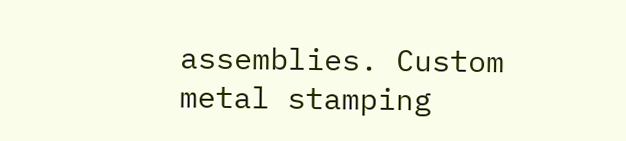assemblies. Custom metal stamping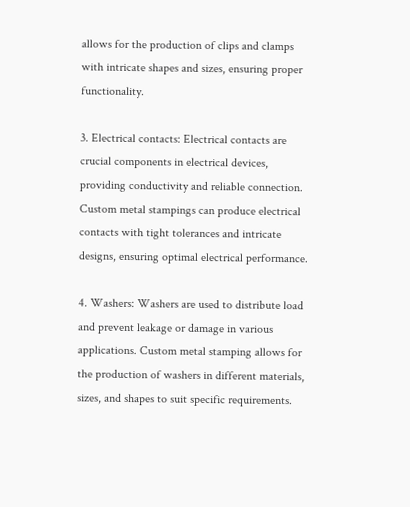allows for the production of clips and clamps with intricate shapes and sizes, ensuring proper functionality.

3. Electrical contacts: Electrical contacts are crucial components in electrical devices, providing conductivity and reliable connection. Custom metal stampings can produce electrical contacts with tight tolerances and intricate designs, ensuring optimal electrical performance.

4. Washers: Washers are used to distribute load and prevent leakage or damage in various applications. Custom metal stamping allows for the production of washers in different materials, sizes, and shapes to suit specific requirements.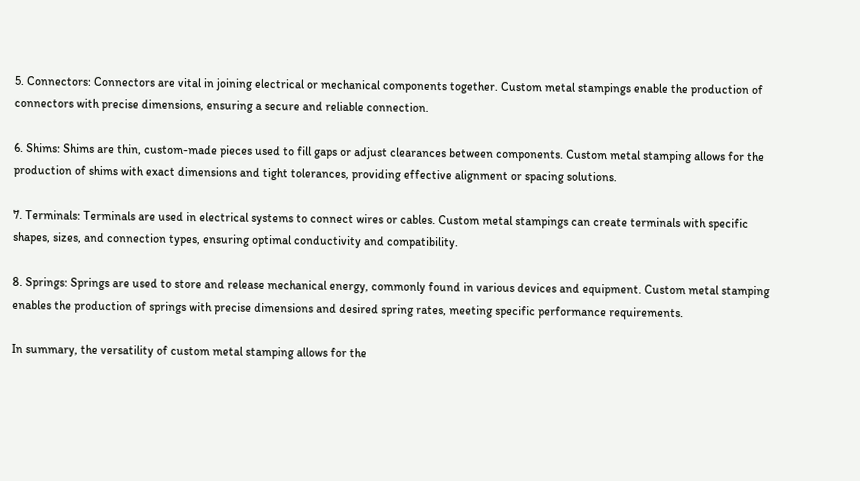5. Connectors: Connectors are vital in joining electrical or mechanical components together. Custom metal stampings enable the production of connectors with precise dimensions, ensuring a secure and reliable connection.

6. Shims: Shims are thin, custom-made pieces used to fill gaps or adjust clearances between components. Custom metal stamping allows for the production of shims with exact dimensions and tight tolerances, providing effective alignment or spacing solutions.

7. Terminals: Terminals are used in electrical systems to connect wires or cables. Custom metal stampings can create terminals with specific shapes, sizes, and connection types, ensuring optimal conductivity and compatibility.

8. Springs: Springs are used to store and release mechanical energy, commonly found in various devices and equipment. Custom metal stamping enables the production of springs with precise dimensions and desired spring rates, meeting specific performance requirements.

In summary, the versatility of custom metal stamping allows for the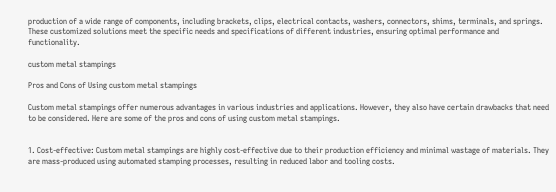production of a wide range of components, including brackets, clips, electrical contacts, washers, connectors, shims, terminals, and springs. These customized solutions meet the specific needs and specifications of different industries, ensuring optimal performance and functionality.

custom metal stampings

Pros and Cons of Using custom metal stampings

Custom metal stampings offer numerous advantages in various industries and applications. However, they also have certain drawbacks that need to be considered. Here are some of the pros and cons of using custom metal stampings.


1. Cost-effective: Custom metal stampings are highly cost-effective due to their production efficiency and minimal wastage of materials. They are mass-produced using automated stamping processes, resulting in reduced labor and tooling costs.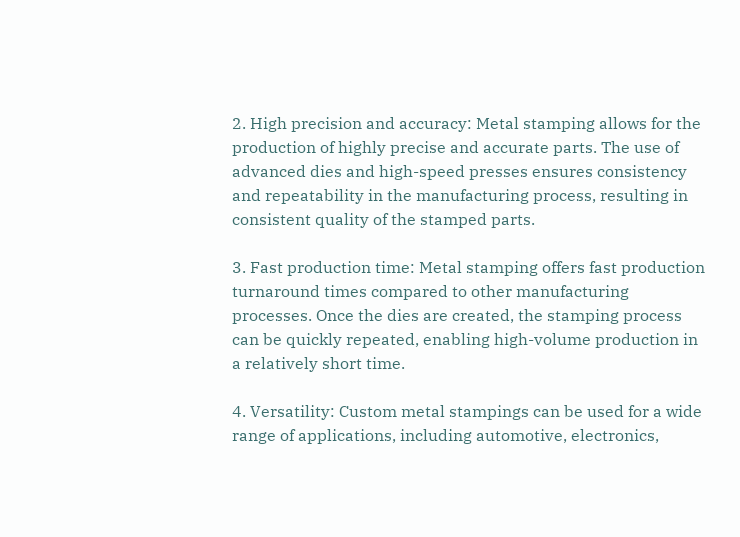2. High precision and accuracy: Metal stamping allows for the production of highly precise and accurate parts. The use of advanced dies and high-speed presses ensures consistency and repeatability in the manufacturing process, resulting in consistent quality of the stamped parts.

3. Fast production time: Metal stamping offers fast production turnaround times compared to other manufacturing processes. Once the dies are created, the stamping process can be quickly repeated, enabling high-volume production in a relatively short time.

4. Versatility: Custom metal stampings can be used for a wide range of applications, including automotive, electronics,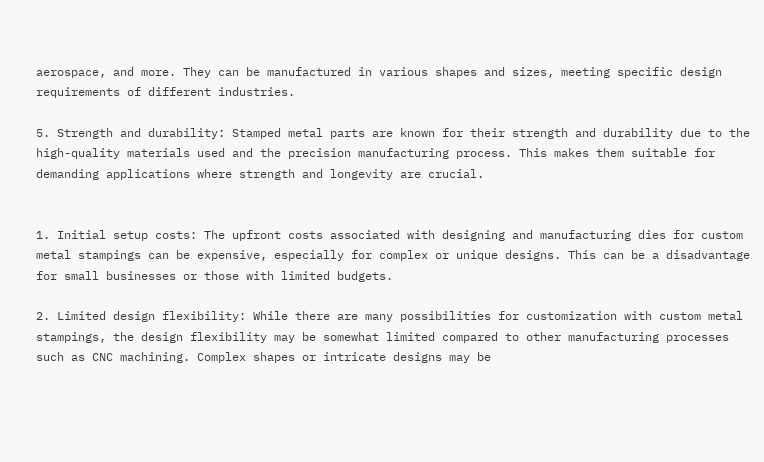aerospace, and more. They can be manufactured in various shapes and sizes, meeting specific design requirements of different industries.

5. Strength and durability: Stamped metal parts are known for their strength and durability due to the high-quality materials used and the precision manufacturing process. This makes them suitable for demanding applications where strength and longevity are crucial.


1. Initial setup costs: The upfront costs associated with designing and manufacturing dies for custom metal stampings can be expensive, especially for complex or unique designs. This can be a disadvantage for small businesses or those with limited budgets.

2. Limited design flexibility: While there are many possibilities for customization with custom metal stampings, the design flexibility may be somewhat limited compared to other manufacturing processes such as CNC machining. Complex shapes or intricate designs may be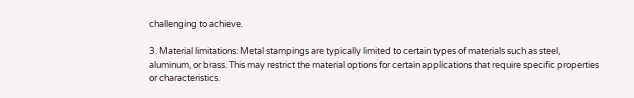challenging to achieve.

3. Material limitations: Metal stampings are typically limited to certain types of materials such as steel, aluminum, or brass. This may restrict the material options for certain applications that require specific properties or characteristics.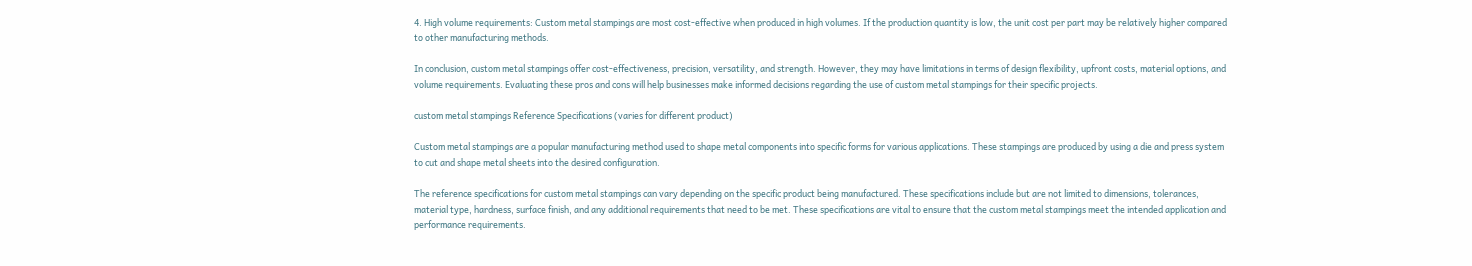4. High volume requirements: Custom metal stampings are most cost-effective when produced in high volumes. If the production quantity is low, the unit cost per part may be relatively higher compared to other manufacturing methods.

In conclusion, custom metal stampings offer cost-effectiveness, precision, versatility, and strength. However, they may have limitations in terms of design flexibility, upfront costs, material options, and volume requirements. Evaluating these pros and cons will help businesses make informed decisions regarding the use of custom metal stampings for their specific projects.

custom metal stampings Reference Specifications (varies for different product)

Custom metal stampings are a popular manufacturing method used to shape metal components into specific forms for various applications. These stampings are produced by using a die and press system to cut and shape metal sheets into the desired configuration.

The reference specifications for custom metal stampings can vary depending on the specific product being manufactured. These specifications include but are not limited to dimensions, tolerances, material type, hardness, surface finish, and any additional requirements that need to be met. These specifications are vital to ensure that the custom metal stampings meet the intended application and performance requirements.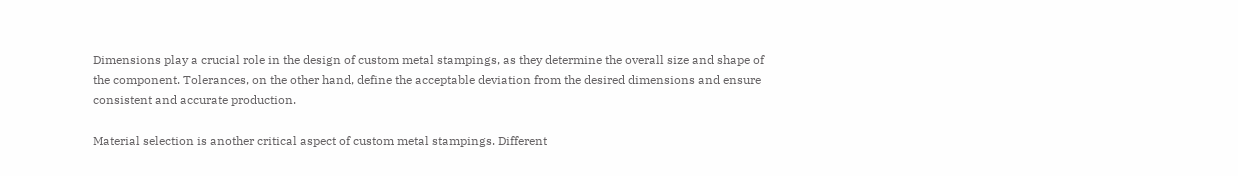Dimensions play a crucial role in the design of custom metal stampings, as they determine the overall size and shape of the component. Tolerances, on the other hand, define the acceptable deviation from the desired dimensions and ensure consistent and accurate production.

Material selection is another critical aspect of custom metal stampings. Different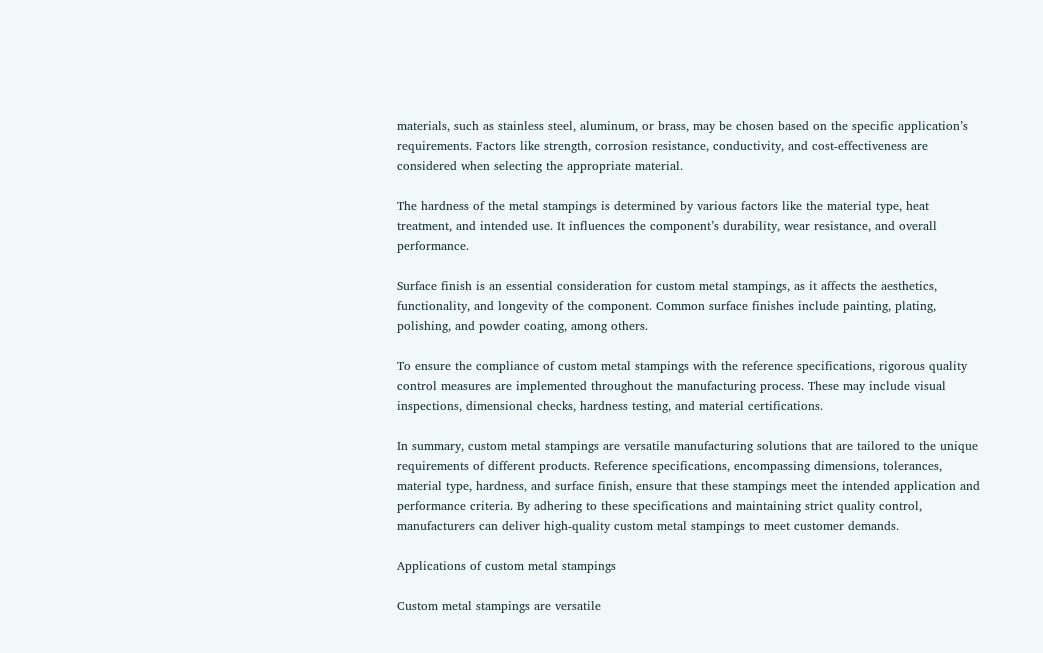materials, such as stainless steel, aluminum, or brass, may be chosen based on the specific application’s requirements. Factors like strength, corrosion resistance, conductivity, and cost-effectiveness are considered when selecting the appropriate material.

The hardness of the metal stampings is determined by various factors like the material type, heat treatment, and intended use. It influences the component’s durability, wear resistance, and overall performance.

Surface finish is an essential consideration for custom metal stampings, as it affects the aesthetics, functionality, and longevity of the component. Common surface finishes include painting, plating, polishing, and powder coating, among others.

To ensure the compliance of custom metal stampings with the reference specifications, rigorous quality control measures are implemented throughout the manufacturing process. These may include visual inspections, dimensional checks, hardness testing, and material certifications.

In summary, custom metal stampings are versatile manufacturing solutions that are tailored to the unique requirements of different products. Reference specifications, encompassing dimensions, tolerances, material type, hardness, and surface finish, ensure that these stampings meet the intended application and performance criteria. By adhering to these specifications and maintaining strict quality control, manufacturers can deliver high-quality custom metal stampings to meet customer demands.

Applications of custom metal stampings

Custom metal stampings are versatile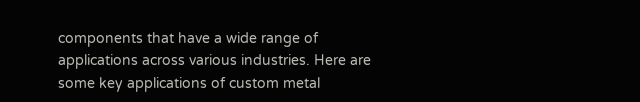components that have a wide range of applications across various industries. Here are some key applications of custom metal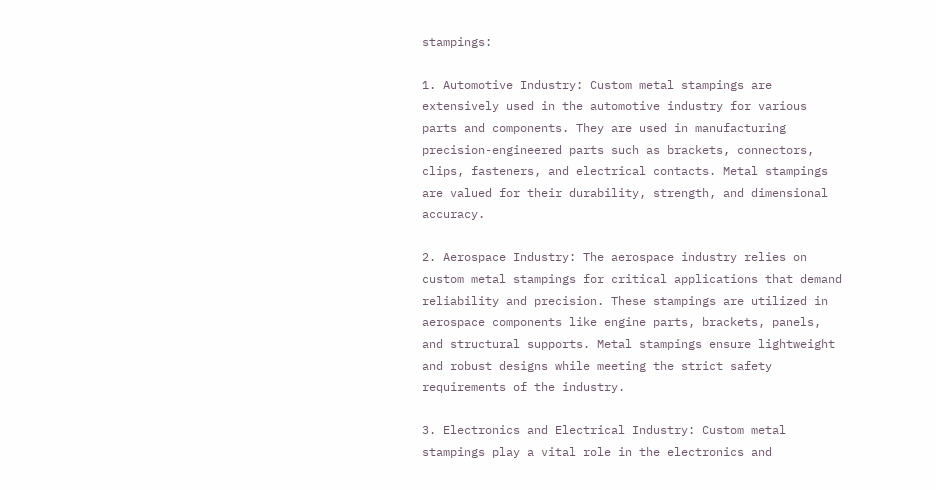stampings:

1. Automotive Industry: Custom metal stampings are extensively used in the automotive industry for various parts and components. They are used in manufacturing precision-engineered parts such as brackets, connectors, clips, fasteners, and electrical contacts. Metal stampings are valued for their durability, strength, and dimensional accuracy.

2. Aerospace Industry: The aerospace industry relies on custom metal stampings for critical applications that demand reliability and precision. These stampings are utilized in aerospace components like engine parts, brackets, panels, and structural supports. Metal stampings ensure lightweight and robust designs while meeting the strict safety requirements of the industry.

3. Electronics and Electrical Industry: Custom metal stampings play a vital role in the electronics and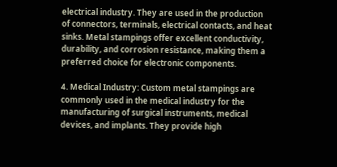electrical industry. They are used in the production of connectors, terminals, electrical contacts, and heat sinks. Metal stampings offer excellent conductivity, durability, and corrosion resistance, making them a preferred choice for electronic components.

4. Medical Industry: Custom metal stampings are commonly used in the medical industry for the manufacturing of surgical instruments, medical devices, and implants. They provide high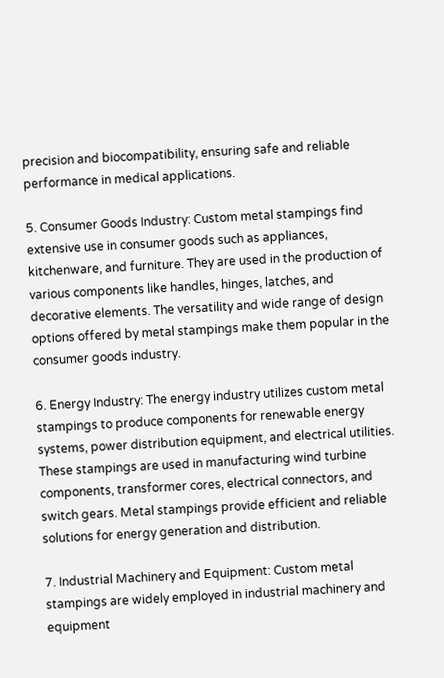precision and biocompatibility, ensuring safe and reliable performance in medical applications.

5. Consumer Goods Industry: Custom metal stampings find extensive use in consumer goods such as appliances, kitchenware, and furniture. They are used in the production of various components like handles, hinges, latches, and decorative elements. The versatility and wide range of design options offered by metal stampings make them popular in the consumer goods industry.

6. Energy Industry: The energy industry utilizes custom metal stampings to produce components for renewable energy systems, power distribution equipment, and electrical utilities. These stampings are used in manufacturing wind turbine components, transformer cores, electrical connectors, and switch gears. Metal stampings provide efficient and reliable solutions for energy generation and distribution.

7. Industrial Machinery and Equipment: Custom metal stampings are widely employed in industrial machinery and equipment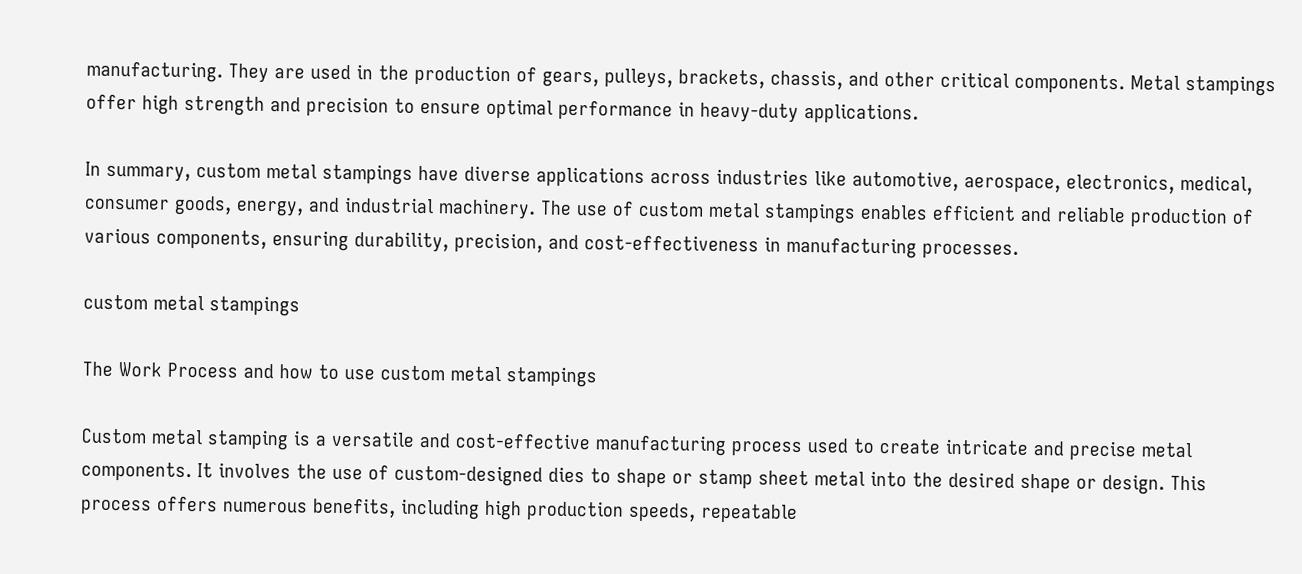manufacturing. They are used in the production of gears, pulleys, brackets, chassis, and other critical components. Metal stampings offer high strength and precision to ensure optimal performance in heavy-duty applications.

In summary, custom metal stampings have diverse applications across industries like automotive, aerospace, electronics, medical, consumer goods, energy, and industrial machinery. The use of custom metal stampings enables efficient and reliable production of various components, ensuring durability, precision, and cost-effectiveness in manufacturing processes.

custom metal stampings

The Work Process and how to use custom metal stampings

Custom metal stamping is a versatile and cost-effective manufacturing process used to create intricate and precise metal components. It involves the use of custom-designed dies to shape or stamp sheet metal into the desired shape or design. This process offers numerous benefits, including high production speeds, repeatable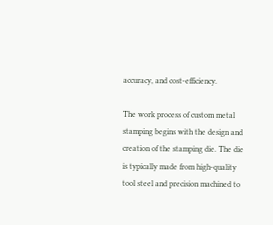accuracy, and cost-efficiency.

The work process of custom metal stamping begins with the design and creation of the stamping die. The die is typically made from high-quality tool steel and precision machined to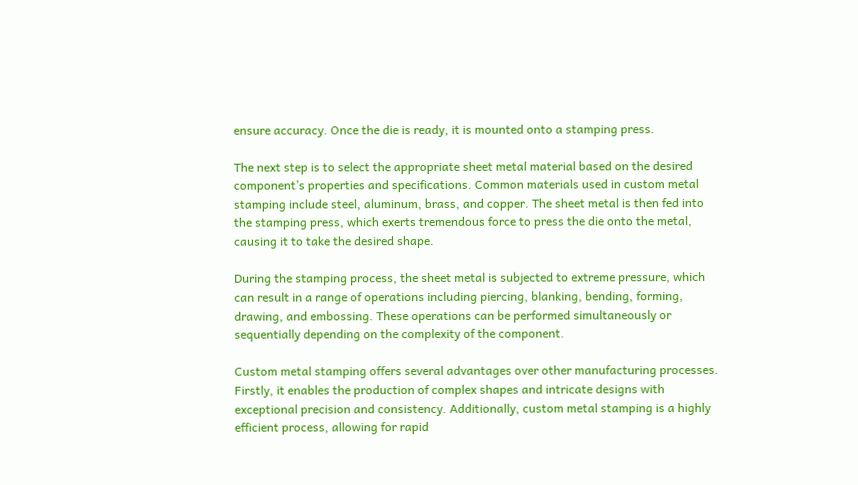ensure accuracy. Once the die is ready, it is mounted onto a stamping press.

The next step is to select the appropriate sheet metal material based on the desired component’s properties and specifications. Common materials used in custom metal stamping include steel, aluminum, brass, and copper. The sheet metal is then fed into the stamping press, which exerts tremendous force to press the die onto the metal, causing it to take the desired shape.

During the stamping process, the sheet metal is subjected to extreme pressure, which can result in a range of operations including piercing, blanking, bending, forming, drawing, and embossing. These operations can be performed simultaneously or sequentially depending on the complexity of the component.

Custom metal stamping offers several advantages over other manufacturing processes. Firstly, it enables the production of complex shapes and intricate designs with exceptional precision and consistency. Additionally, custom metal stamping is a highly efficient process, allowing for rapid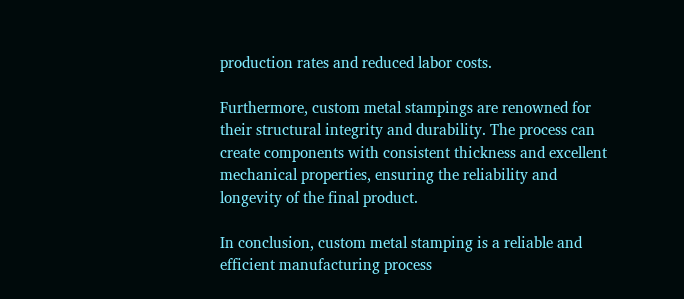production rates and reduced labor costs.

Furthermore, custom metal stampings are renowned for their structural integrity and durability. The process can create components with consistent thickness and excellent mechanical properties, ensuring the reliability and longevity of the final product.

In conclusion, custom metal stamping is a reliable and efficient manufacturing process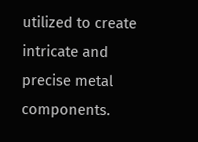utilized to create intricate and precise metal components.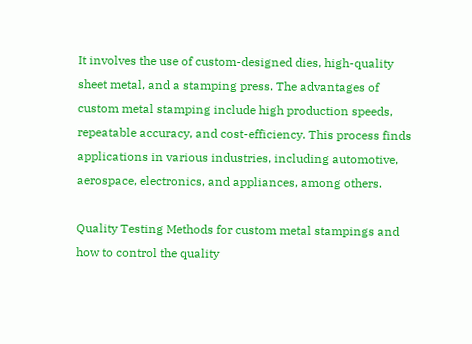It involves the use of custom-designed dies, high-quality sheet metal, and a stamping press. The advantages of custom metal stamping include high production speeds, repeatable accuracy, and cost-efficiency. This process finds applications in various industries, including automotive, aerospace, electronics, and appliances, among others.

Quality Testing Methods for custom metal stampings and how to control the quality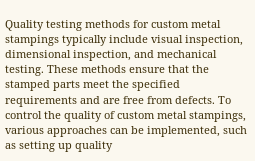Quality testing methods for custom metal stampings typically include visual inspection, dimensional inspection, and mechanical testing. These methods ensure that the stamped parts meet the specified requirements and are free from defects. To control the quality of custom metal stampings, various approaches can be implemented, such as setting up quality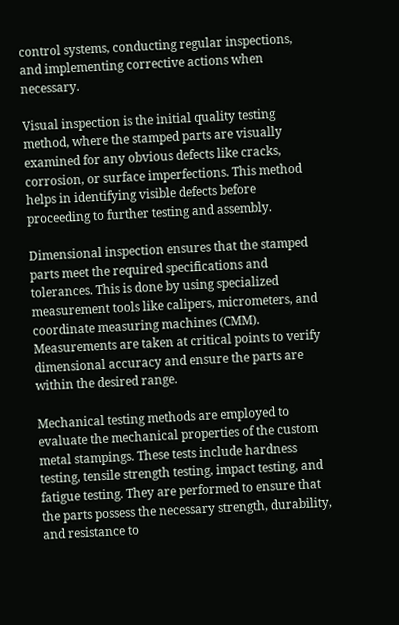control systems, conducting regular inspections, and implementing corrective actions when necessary.

Visual inspection is the initial quality testing method, where the stamped parts are visually examined for any obvious defects like cracks, corrosion, or surface imperfections. This method helps in identifying visible defects before proceeding to further testing and assembly.

Dimensional inspection ensures that the stamped parts meet the required specifications and tolerances. This is done by using specialized measurement tools like calipers, micrometers, and coordinate measuring machines (CMM). Measurements are taken at critical points to verify dimensional accuracy and ensure the parts are within the desired range.

Mechanical testing methods are employed to evaluate the mechanical properties of the custom metal stampings. These tests include hardness testing, tensile strength testing, impact testing, and fatigue testing. They are performed to ensure that the parts possess the necessary strength, durability, and resistance to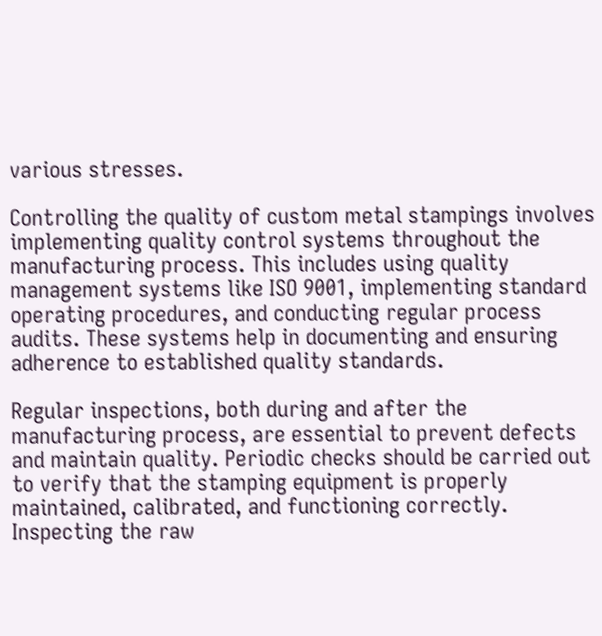various stresses.

Controlling the quality of custom metal stampings involves implementing quality control systems throughout the manufacturing process. This includes using quality management systems like ISO 9001, implementing standard operating procedures, and conducting regular process audits. These systems help in documenting and ensuring adherence to established quality standards.

Regular inspections, both during and after the manufacturing process, are essential to prevent defects and maintain quality. Periodic checks should be carried out to verify that the stamping equipment is properly maintained, calibrated, and functioning correctly. Inspecting the raw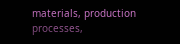materials, production processes,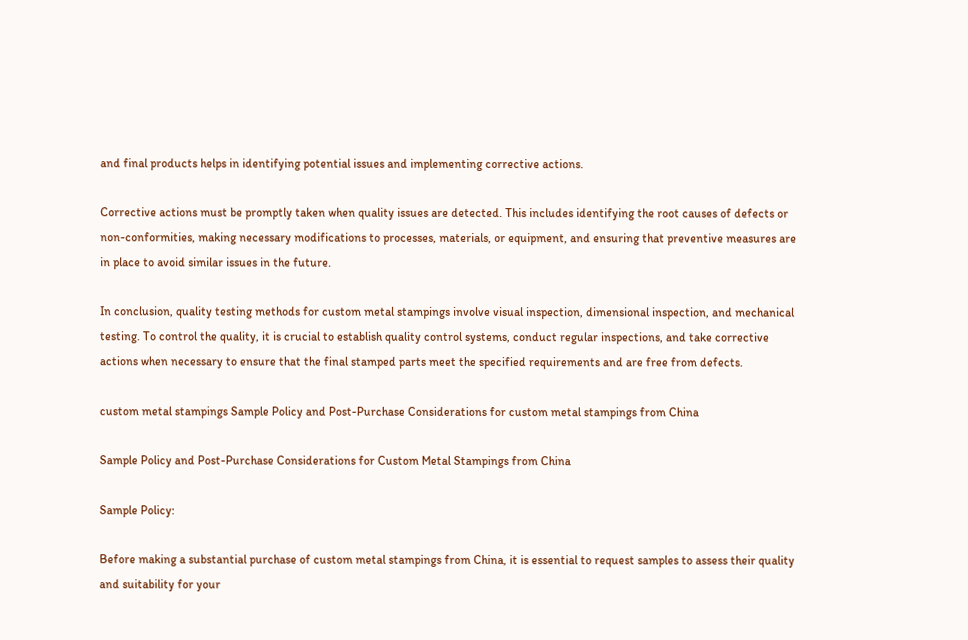and final products helps in identifying potential issues and implementing corrective actions.

Corrective actions must be promptly taken when quality issues are detected. This includes identifying the root causes of defects or non-conformities, making necessary modifications to processes, materials, or equipment, and ensuring that preventive measures are in place to avoid similar issues in the future.

In conclusion, quality testing methods for custom metal stampings involve visual inspection, dimensional inspection, and mechanical testing. To control the quality, it is crucial to establish quality control systems, conduct regular inspections, and take corrective actions when necessary to ensure that the final stamped parts meet the specified requirements and are free from defects.

custom metal stampings Sample Policy and Post-Purchase Considerations for custom metal stampings from China

Sample Policy and Post-Purchase Considerations for Custom Metal Stampings from China

Sample Policy:

Before making a substantial purchase of custom metal stampings from China, it is essential to request samples to assess their quality and suitability for your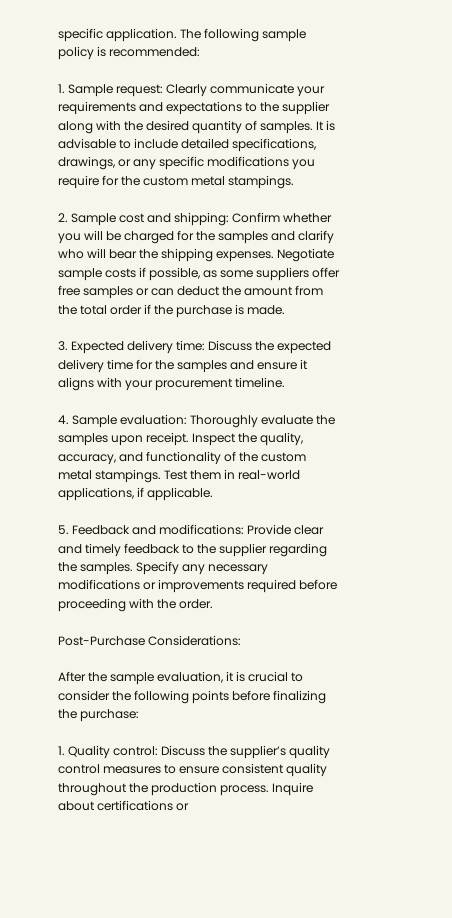specific application. The following sample policy is recommended:

1. Sample request: Clearly communicate your requirements and expectations to the supplier along with the desired quantity of samples. It is advisable to include detailed specifications, drawings, or any specific modifications you require for the custom metal stampings.

2. Sample cost and shipping: Confirm whether you will be charged for the samples and clarify who will bear the shipping expenses. Negotiate sample costs if possible, as some suppliers offer free samples or can deduct the amount from the total order if the purchase is made.

3. Expected delivery time: Discuss the expected delivery time for the samples and ensure it aligns with your procurement timeline.

4. Sample evaluation: Thoroughly evaluate the samples upon receipt. Inspect the quality, accuracy, and functionality of the custom metal stampings. Test them in real-world applications, if applicable.

5. Feedback and modifications: Provide clear and timely feedback to the supplier regarding the samples. Specify any necessary modifications or improvements required before proceeding with the order.

Post-Purchase Considerations:

After the sample evaluation, it is crucial to consider the following points before finalizing the purchase:

1. Quality control: Discuss the supplier’s quality control measures to ensure consistent quality throughout the production process. Inquire about certifications or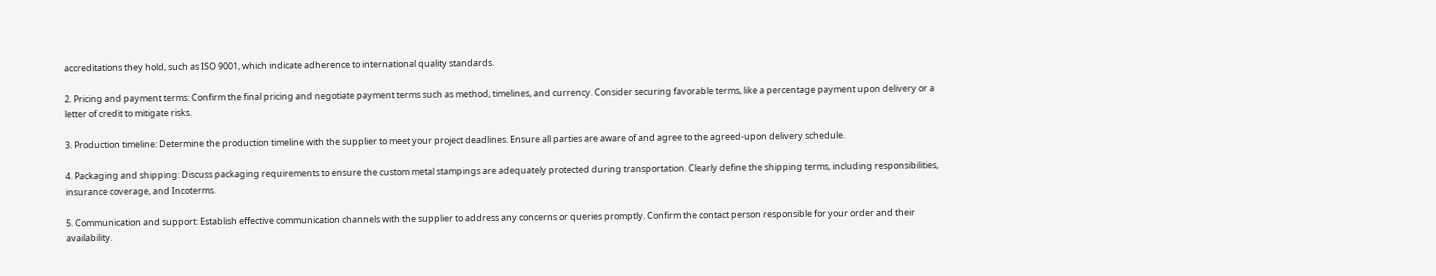accreditations they hold, such as ISO 9001, which indicate adherence to international quality standards.

2. Pricing and payment terms: Confirm the final pricing and negotiate payment terms such as method, timelines, and currency. Consider securing favorable terms, like a percentage payment upon delivery or a letter of credit to mitigate risks.

3. Production timeline: Determine the production timeline with the supplier to meet your project deadlines. Ensure all parties are aware of and agree to the agreed-upon delivery schedule.

4. Packaging and shipping: Discuss packaging requirements to ensure the custom metal stampings are adequately protected during transportation. Clearly define the shipping terms, including responsibilities, insurance coverage, and Incoterms.

5. Communication and support: Establish effective communication channels with the supplier to address any concerns or queries promptly. Confirm the contact person responsible for your order and their availability.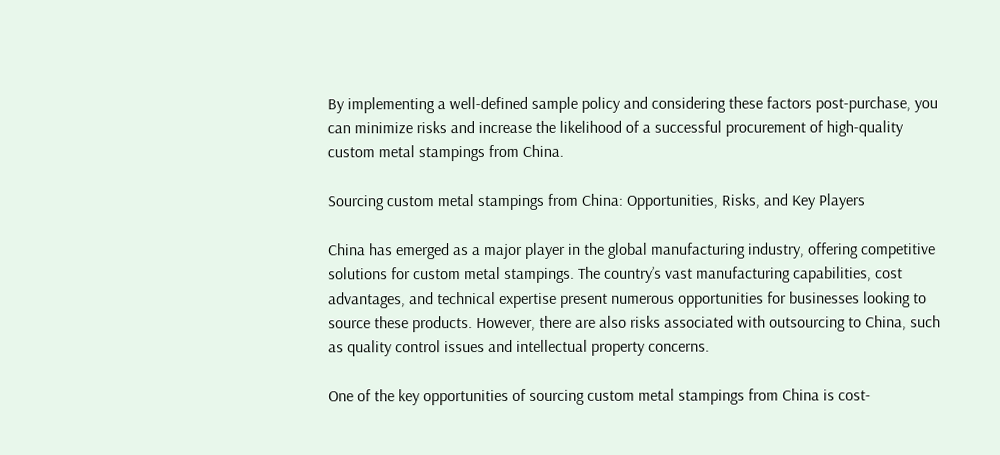By implementing a well-defined sample policy and considering these factors post-purchase, you can minimize risks and increase the likelihood of a successful procurement of high-quality custom metal stampings from China.

Sourcing custom metal stampings from China: Opportunities, Risks, and Key Players

China has emerged as a major player in the global manufacturing industry, offering competitive solutions for custom metal stampings. The country’s vast manufacturing capabilities, cost advantages, and technical expertise present numerous opportunities for businesses looking to source these products. However, there are also risks associated with outsourcing to China, such as quality control issues and intellectual property concerns.

One of the key opportunities of sourcing custom metal stampings from China is cost-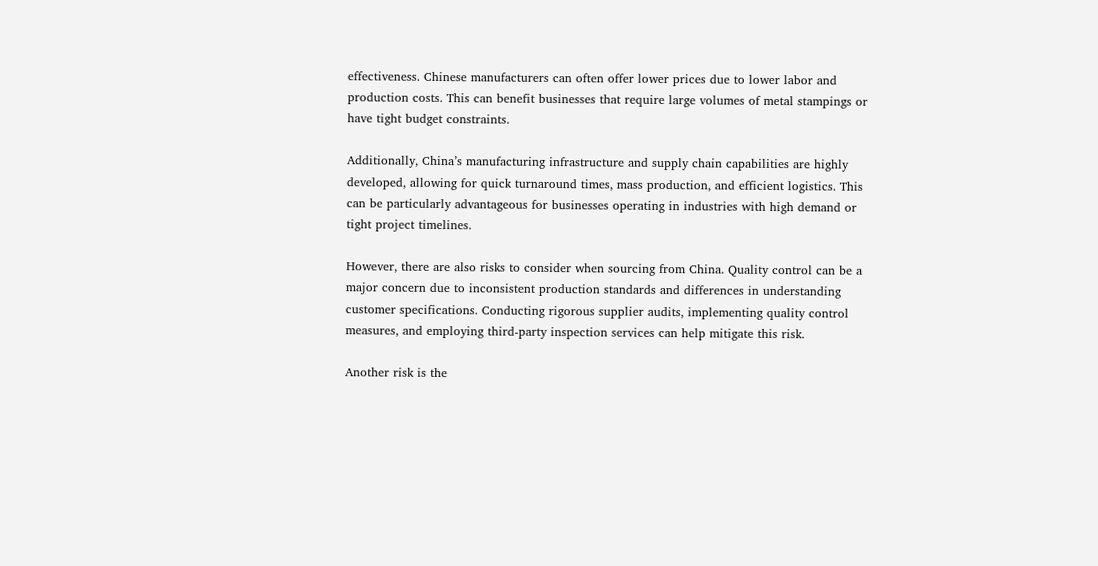effectiveness. Chinese manufacturers can often offer lower prices due to lower labor and production costs. This can benefit businesses that require large volumes of metal stampings or have tight budget constraints.

Additionally, China’s manufacturing infrastructure and supply chain capabilities are highly developed, allowing for quick turnaround times, mass production, and efficient logistics. This can be particularly advantageous for businesses operating in industries with high demand or tight project timelines.

However, there are also risks to consider when sourcing from China. Quality control can be a major concern due to inconsistent production standards and differences in understanding customer specifications. Conducting rigorous supplier audits, implementing quality control measures, and employing third-party inspection services can help mitigate this risk.

Another risk is the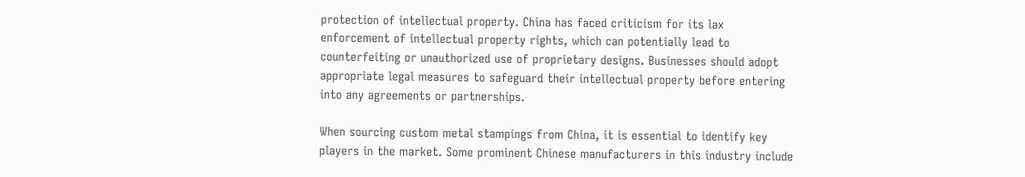protection of intellectual property. China has faced criticism for its lax enforcement of intellectual property rights, which can potentially lead to counterfeiting or unauthorized use of proprietary designs. Businesses should adopt appropriate legal measures to safeguard their intellectual property before entering into any agreements or partnerships.

When sourcing custom metal stampings from China, it is essential to identify key players in the market. Some prominent Chinese manufacturers in this industry include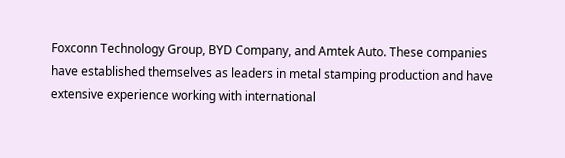Foxconn Technology Group, BYD Company, and Amtek Auto. These companies have established themselves as leaders in metal stamping production and have extensive experience working with international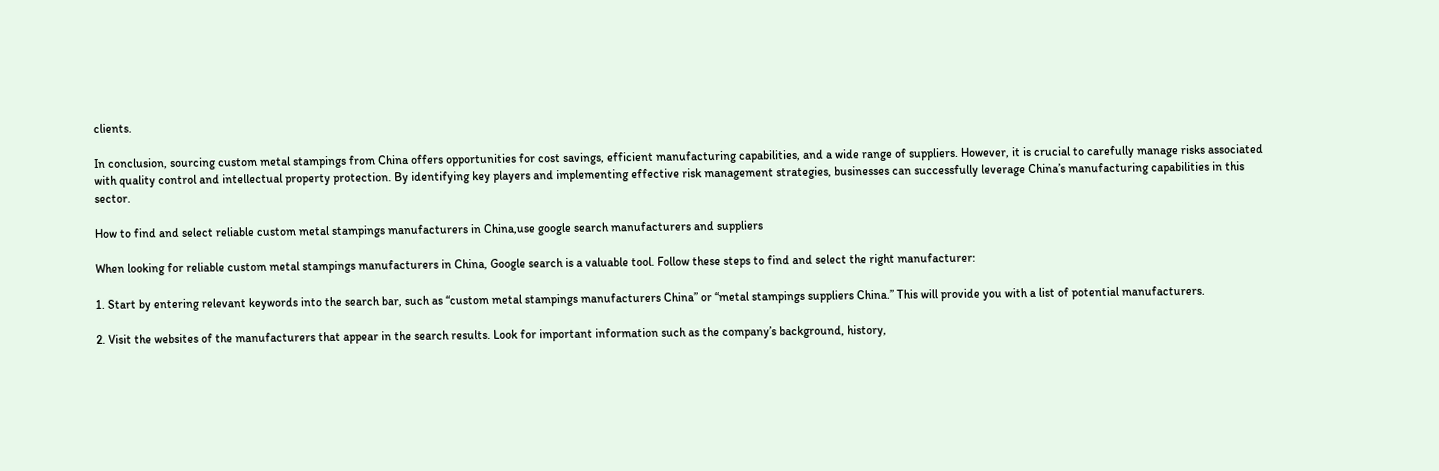clients.

In conclusion, sourcing custom metal stampings from China offers opportunities for cost savings, efficient manufacturing capabilities, and a wide range of suppliers. However, it is crucial to carefully manage risks associated with quality control and intellectual property protection. By identifying key players and implementing effective risk management strategies, businesses can successfully leverage China’s manufacturing capabilities in this sector.

How to find and select reliable custom metal stampings manufacturers in China,use google search manufacturers and suppliers

When looking for reliable custom metal stampings manufacturers in China, Google search is a valuable tool. Follow these steps to find and select the right manufacturer:

1. Start by entering relevant keywords into the search bar, such as “custom metal stampings manufacturers China” or “metal stampings suppliers China.” This will provide you with a list of potential manufacturers.

2. Visit the websites of the manufacturers that appear in the search results. Look for important information such as the company’s background, history,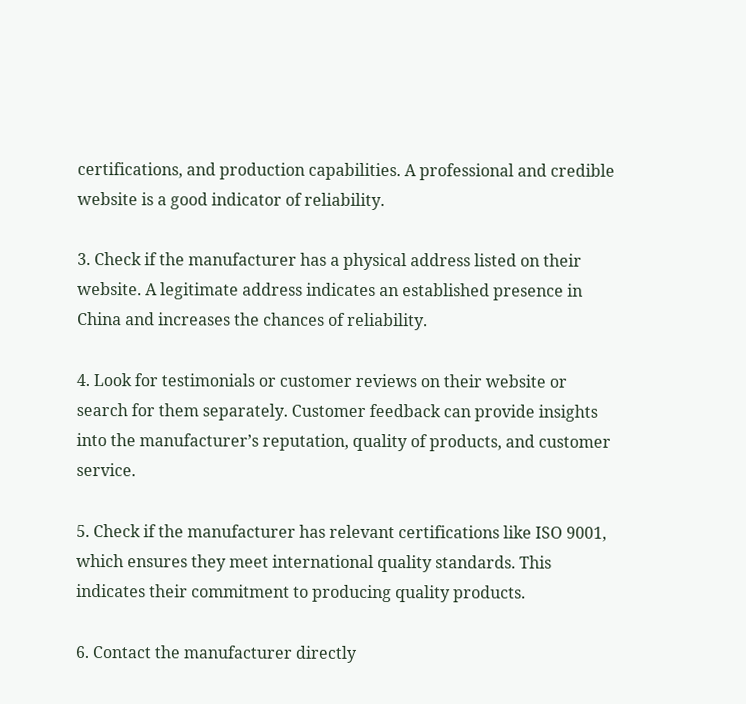certifications, and production capabilities. A professional and credible website is a good indicator of reliability.

3. Check if the manufacturer has a physical address listed on their website. A legitimate address indicates an established presence in China and increases the chances of reliability.

4. Look for testimonials or customer reviews on their website or search for them separately. Customer feedback can provide insights into the manufacturer’s reputation, quality of products, and customer service.

5. Check if the manufacturer has relevant certifications like ISO 9001, which ensures they meet international quality standards. This indicates their commitment to producing quality products.

6. Contact the manufacturer directly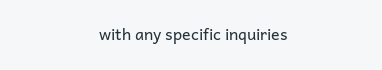with any specific inquiries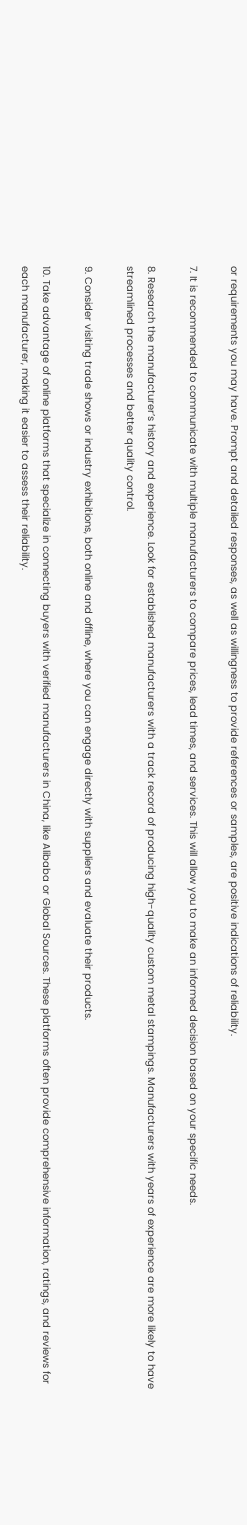or requirements you may have. Prompt and detailed responses, as well as willingness to provide references or samples, are positive indications of reliability.

7. It is recommended to communicate with multiple manufacturers to compare prices, lead times, and services. This will allow you to make an informed decision based on your specific needs.

8. Research the manufacturer’s history and experience. Look for established manufacturers with a track record of producing high-quality custom metal stampings. Manufacturers with years of experience are more likely to have streamlined processes and better quality control.

9. Consider visiting trade shows or industry exhibitions, both online and offline, where you can engage directly with suppliers and evaluate their products.

10. Take advantage of online platforms that specialize in connecting buyers with verified manufacturers in China, like Alibaba or Global Sources. These platforms often provide comprehensive information, ratings, and reviews for each manufacturer, making it easier to assess their reliability.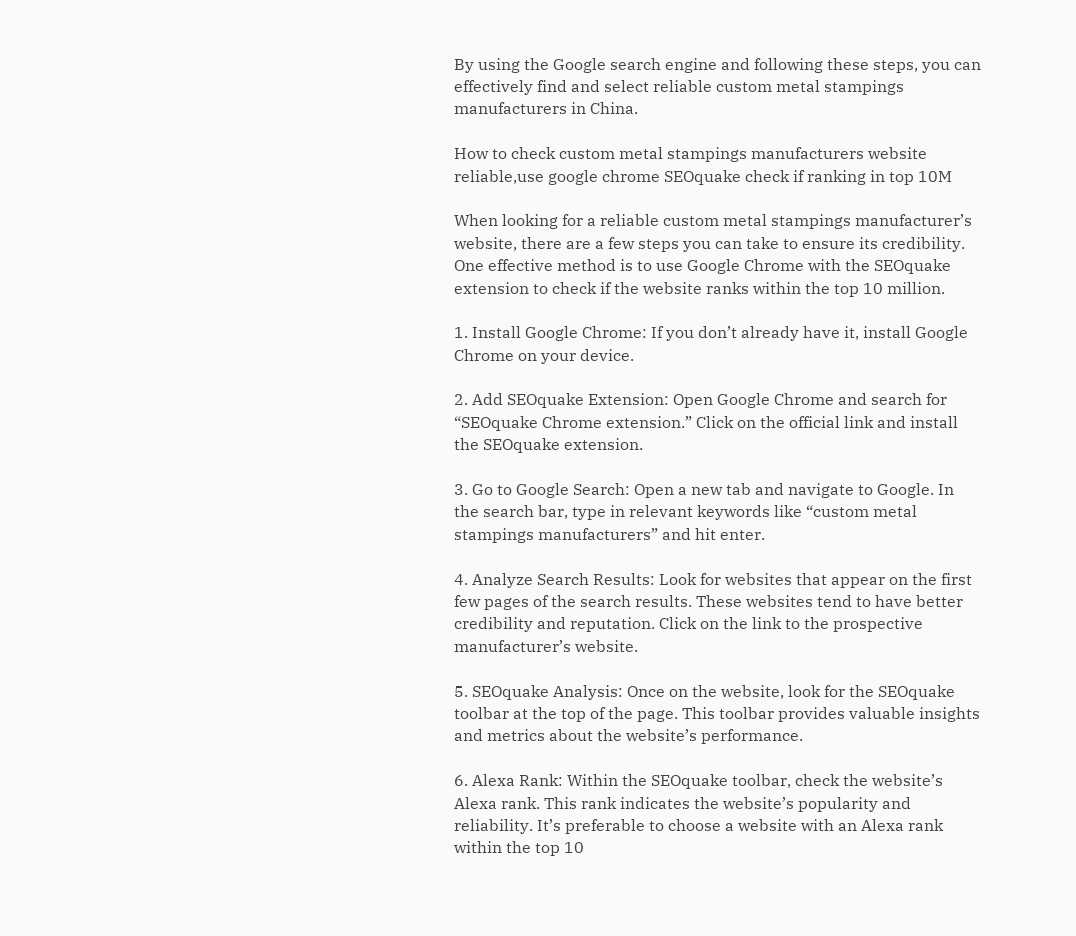By using the Google search engine and following these steps, you can effectively find and select reliable custom metal stampings manufacturers in China.

How to check custom metal stampings manufacturers website reliable,use google chrome SEOquake check if ranking in top 10M

When looking for a reliable custom metal stampings manufacturer’s website, there are a few steps you can take to ensure its credibility. One effective method is to use Google Chrome with the SEOquake extension to check if the website ranks within the top 10 million.

1. Install Google Chrome: If you don’t already have it, install Google Chrome on your device.

2. Add SEOquake Extension: Open Google Chrome and search for “SEOquake Chrome extension.” Click on the official link and install the SEOquake extension.

3. Go to Google Search: Open a new tab and navigate to Google. In the search bar, type in relevant keywords like “custom metal stampings manufacturers” and hit enter.

4. Analyze Search Results: Look for websites that appear on the first few pages of the search results. These websites tend to have better credibility and reputation. Click on the link to the prospective manufacturer’s website.

5. SEOquake Analysis: Once on the website, look for the SEOquake toolbar at the top of the page. This toolbar provides valuable insights and metrics about the website’s performance.

6. Alexa Rank: Within the SEOquake toolbar, check the website’s Alexa rank. This rank indicates the website’s popularity and reliability. It’s preferable to choose a website with an Alexa rank within the top 10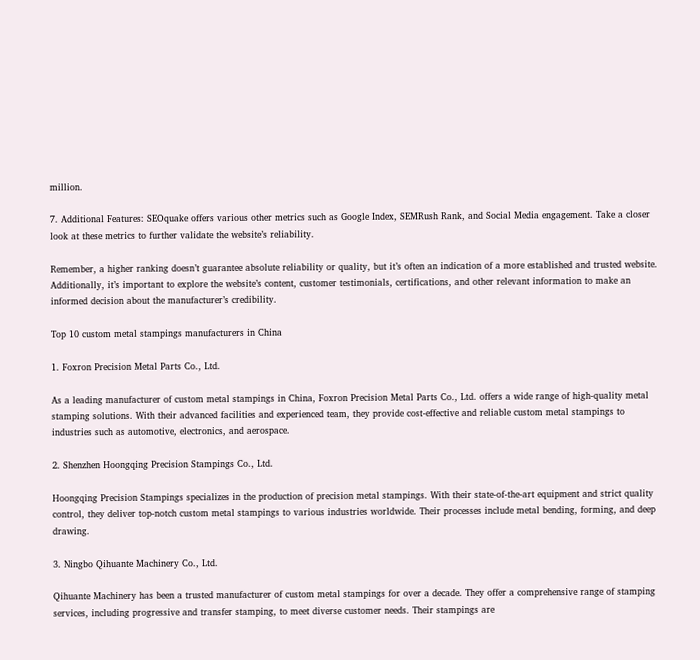million.

7. Additional Features: SEOquake offers various other metrics such as Google Index, SEMRush Rank, and Social Media engagement. Take a closer look at these metrics to further validate the website’s reliability.

Remember, a higher ranking doesn’t guarantee absolute reliability or quality, but it’s often an indication of a more established and trusted website. Additionally, it’s important to explore the website’s content, customer testimonials, certifications, and other relevant information to make an informed decision about the manufacturer’s credibility.

Top 10 custom metal stampings manufacturers in China

1. Foxron Precision Metal Parts Co., Ltd.

As a leading manufacturer of custom metal stampings in China, Foxron Precision Metal Parts Co., Ltd. offers a wide range of high-quality metal stamping solutions. With their advanced facilities and experienced team, they provide cost-effective and reliable custom metal stampings to industries such as automotive, electronics, and aerospace.

2. Shenzhen Hoongqing Precision Stampings Co., Ltd.

Hoongqing Precision Stampings specializes in the production of precision metal stampings. With their state-of-the-art equipment and strict quality control, they deliver top-notch custom metal stampings to various industries worldwide. Their processes include metal bending, forming, and deep drawing.

3. Ningbo Qihuante Machinery Co., Ltd.

Qihuante Machinery has been a trusted manufacturer of custom metal stampings for over a decade. They offer a comprehensive range of stamping services, including progressive and transfer stamping, to meet diverse customer needs. Their stampings are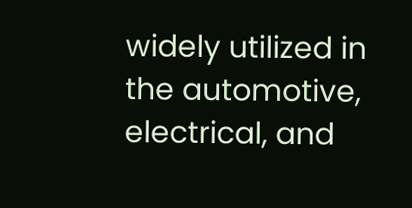widely utilized in the automotive, electrical, and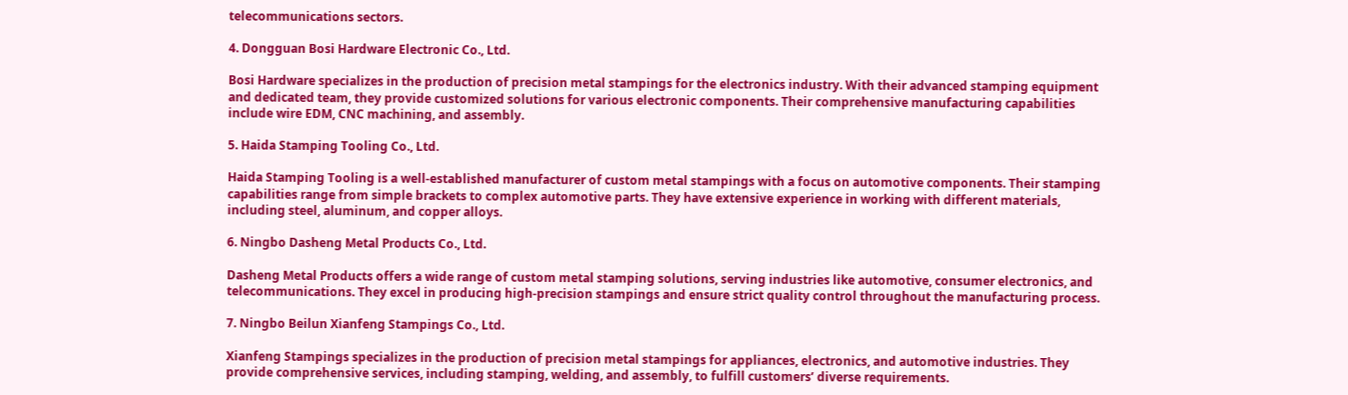telecommunications sectors.

4. Dongguan Bosi Hardware Electronic Co., Ltd.

Bosi Hardware specializes in the production of precision metal stampings for the electronics industry. With their advanced stamping equipment and dedicated team, they provide customized solutions for various electronic components. Their comprehensive manufacturing capabilities include wire EDM, CNC machining, and assembly.

5. Haida Stamping Tooling Co., Ltd.

Haida Stamping Tooling is a well-established manufacturer of custom metal stampings with a focus on automotive components. Their stamping capabilities range from simple brackets to complex automotive parts. They have extensive experience in working with different materials, including steel, aluminum, and copper alloys.

6. Ningbo Dasheng Metal Products Co., Ltd.

Dasheng Metal Products offers a wide range of custom metal stamping solutions, serving industries like automotive, consumer electronics, and telecommunications. They excel in producing high-precision stampings and ensure strict quality control throughout the manufacturing process.

7. Ningbo Beilun Xianfeng Stampings Co., Ltd.

Xianfeng Stampings specializes in the production of precision metal stampings for appliances, electronics, and automotive industries. They provide comprehensive services, including stamping, welding, and assembly, to fulfill customers’ diverse requirements.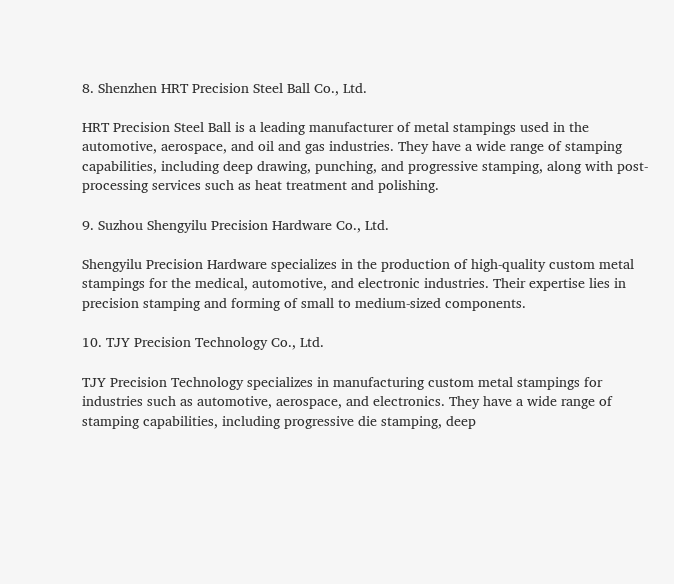8. Shenzhen HRT Precision Steel Ball Co., Ltd.

HRT Precision Steel Ball is a leading manufacturer of metal stampings used in the automotive, aerospace, and oil and gas industries. They have a wide range of stamping capabilities, including deep drawing, punching, and progressive stamping, along with post-processing services such as heat treatment and polishing.

9. Suzhou Shengyilu Precision Hardware Co., Ltd.

Shengyilu Precision Hardware specializes in the production of high-quality custom metal stampings for the medical, automotive, and electronic industries. Their expertise lies in precision stamping and forming of small to medium-sized components.

10. TJY Precision Technology Co., Ltd.

TJY Precision Technology specializes in manufacturing custom metal stampings for industries such as automotive, aerospace, and electronics. They have a wide range of stamping capabilities, including progressive die stamping, deep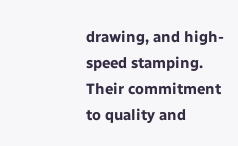drawing, and high-speed stamping. Their commitment to quality and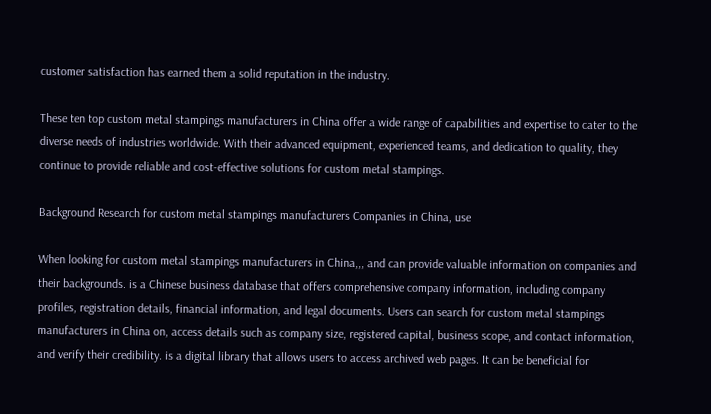customer satisfaction has earned them a solid reputation in the industry.

These ten top custom metal stampings manufacturers in China offer a wide range of capabilities and expertise to cater to the diverse needs of industries worldwide. With their advanced equipment, experienced teams, and dedication to quality, they continue to provide reliable and cost-effective solutions for custom metal stampings.

Background Research for custom metal stampings manufacturers Companies in China, use

When looking for custom metal stampings manufacturers in China,,, and can provide valuable information on companies and their backgrounds. is a Chinese business database that offers comprehensive company information, including company profiles, registration details, financial information, and legal documents. Users can search for custom metal stampings manufacturers in China on, access details such as company size, registered capital, business scope, and contact information, and verify their credibility. is a digital library that allows users to access archived web pages. It can be beneficial for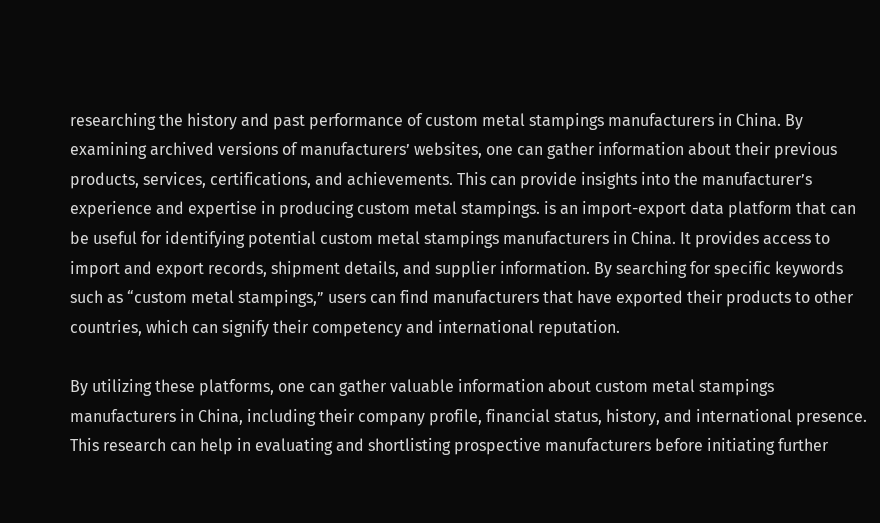researching the history and past performance of custom metal stampings manufacturers in China. By examining archived versions of manufacturers’ websites, one can gather information about their previous products, services, certifications, and achievements. This can provide insights into the manufacturer’s experience and expertise in producing custom metal stampings. is an import-export data platform that can be useful for identifying potential custom metal stampings manufacturers in China. It provides access to import and export records, shipment details, and supplier information. By searching for specific keywords such as “custom metal stampings,” users can find manufacturers that have exported their products to other countries, which can signify their competency and international reputation.

By utilizing these platforms, one can gather valuable information about custom metal stampings manufacturers in China, including their company profile, financial status, history, and international presence. This research can help in evaluating and shortlisting prospective manufacturers before initiating further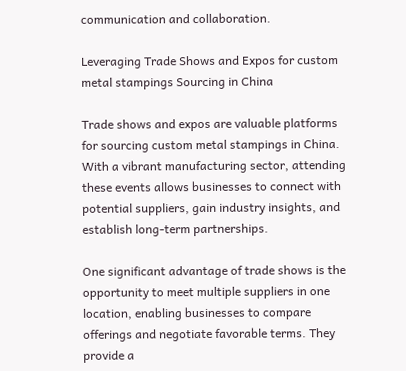communication and collaboration.

Leveraging Trade Shows and Expos for custom metal stampings Sourcing in China

Trade shows and expos are valuable platforms for sourcing custom metal stampings in China. With a vibrant manufacturing sector, attending these events allows businesses to connect with potential suppliers, gain industry insights, and establish long-term partnerships.

One significant advantage of trade shows is the opportunity to meet multiple suppliers in one location, enabling businesses to compare offerings and negotiate favorable terms. They provide a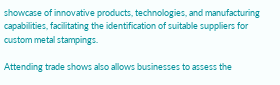showcase of innovative products, technologies, and manufacturing capabilities, facilitating the identification of suitable suppliers for custom metal stampings.

Attending trade shows also allows businesses to assess the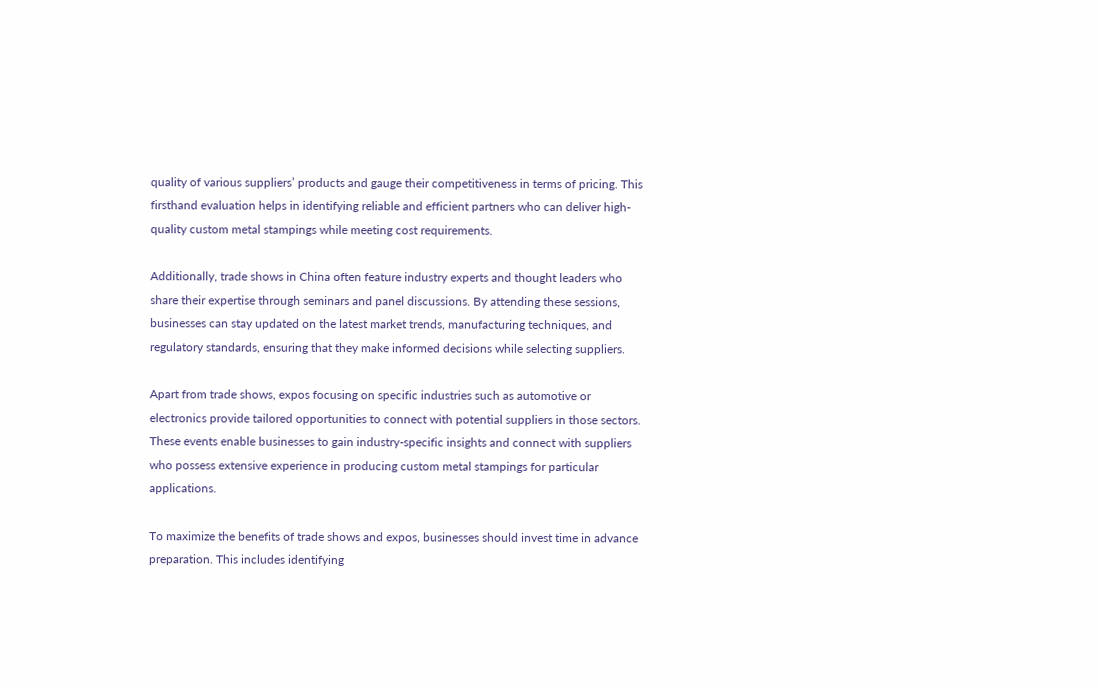quality of various suppliers’ products and gauge their competitiveness in terms of pricing. This firsthand evaluation helps in identifying reliable and efficient partners who can deliver high-quality custom metal stampings while meeting cost requirements.

Additionally, trade shows in China often feature industry experts and thought leaders who share their expertise through seminars and panel discussions. By attending these sessions, businesses can stay updated on the latest market trends, manufacturing techniques, and regulatory standards, ensuring that they make informed decisions while selecting suppliers.

Apart from trade shows, expos focusing on specific industries such as automotive or electronics provide tailored opportunities to connect with potential suppliers in those sectors. These events enable businesses to gain industry-specific insights and connect with suppliers who possess extensive experience in producing custom metal stampings for particular applications.

To maximize the benefits of trade shows and expos, businesses should invest time in advance preparation. This includes identifying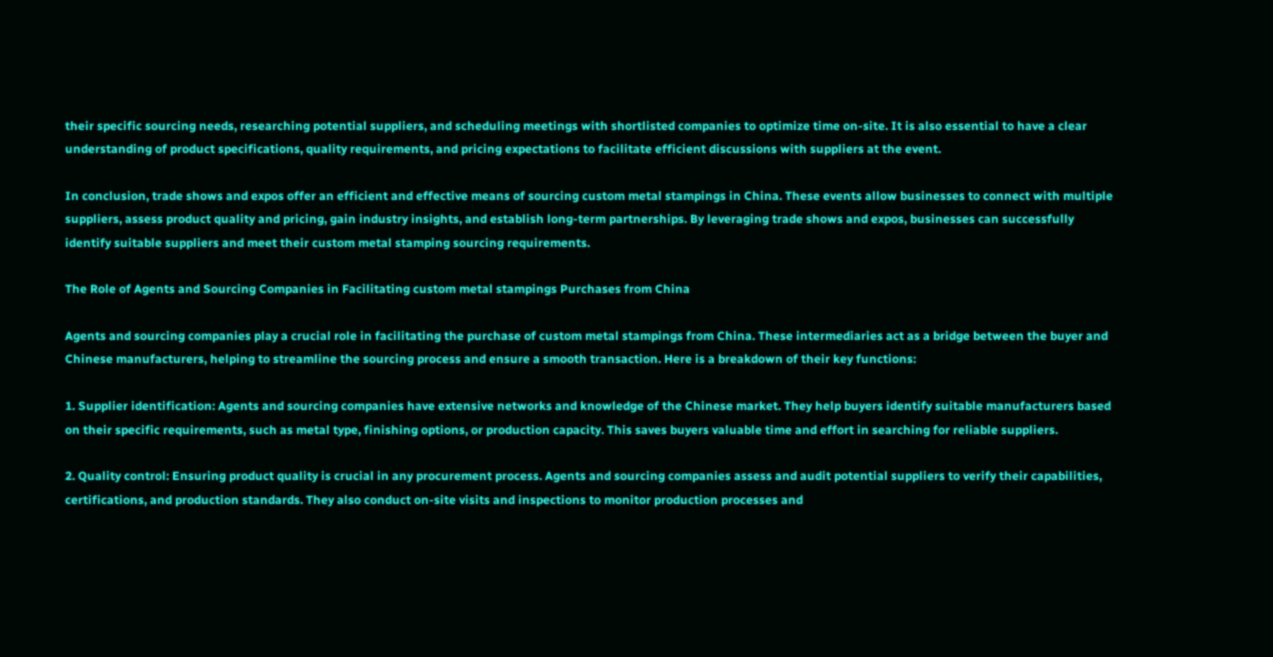their specific sourcing needs, researching potential suppliers, and scheduling meetings with shortlisted companies to optimize time on-site. It is also essential to have a clear understanding of product specifications, quality requirements, and pricing expectations to facilitate efficient discussions with suppliers at the event.

In conclusion, trade shows and expos offer an efficient and effective means of sourcing custom metal stampings in China. These events allow businesses to connect with multiple suppliers, assess product quality and pricing, gain industry insights, and establish long-term partnerships. By leveraging trade shows and expos, businesses can successfully identify suitable suppliers and meet their custom metal stamping sourcing requirements.

The Role of Agents and Sourcing Companies in Facilitating custom metal stampings Purchases from China

Agents and sourcing companies play a crucial role in facilitating the purchase of custom metal stampings from China. These intermediaries act as a bridge between the buyer and Chinese manufacturers, helping to streamline the sourcing process and ensure a smooth transaction. Here is a breakdown of their key functions:

1. Supplier identification: Agents and sourcing companies have extensive networks and knowledge of the Chinese market. They help buyers identify suitable manufacturers based on their specific requirements, such as metal type, finishing options, or production capacity. This saves buyers valuable time and effort in searching for reliable suppliers.

2. Quality control: Ensuring product quality is crucial in any procurement process. Agents and sourcing companies assess and audit potential suppliers to verify their capabilities, certifications, and production standards. They also conduct on-site visits and inspections to monitor production processes and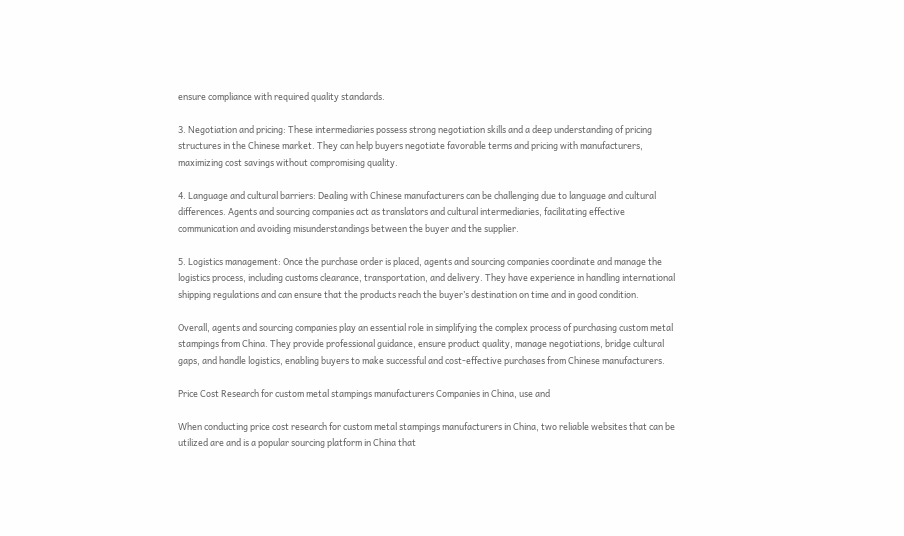ensure compliance with required quality standards.

3. Negotiation and pricing: These intermediaries possess strong negotiation skills and a deep understanding of pricing structures in the Chinese market. They can help buyers negotiate favorable terms and pricing with manufacturers, maximizing cost savings without compromising quality.

4. Language and cultural barriers: Dealing with Chinese manufacturers can be challenging due to language and cultural differences. Agents and sourcing companies act as translators and cultural intermediaries, facilitating effective communication and avoiding misunderstandings between the buyer and the supplier.

5. Logistics management: Once the purchase order is placed, agents and sourcing companies coordinate and manage the logistics process, including customs clearance, transportation, and delivery. They have experience in handling international shipping regulations and can ensure that the products reach the buyer’s destination on time and in good condition.

Overall, agents and sourcing companies play an essential role in simplifying the complex process of purchasing custom metal stampings from China. They provide professional guidance, ensure product quality, manage negotiations, bridge cultural gaps, and handle logistics, enabling buyers to make successful and cost-effective purchases from Chinese manufacturers.

Price Cost Research for custom metal stampings manufacturers Companies in China, use and

When conducting price cost research for custom metal stampings manufacturers in China, two reliable websites that can be utilized are and is a popular sourcing platform in China that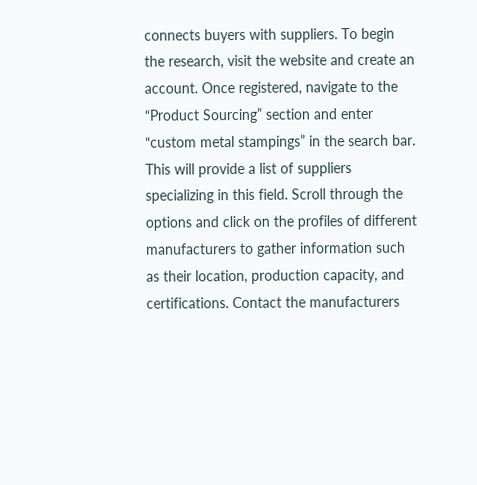connects buyers with suppliers. To begin the research, visit the website and create an account. Once registered, navigate to the “Product Sourcing” section and enter “custom metal stampings” in the search bar. This will provide a list of suppliers specializing in this field. Scroll through the options and click on the profiles of different manufacturers to gather information such as their location, production capacity, and certifications. Contact the manufacturers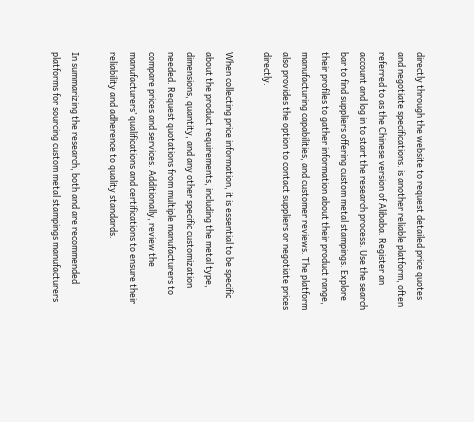directly through the website to request detailed price quotes and negotiate specifications. is another reliable platform, often referred to as the Chinese version of Alibaba. Register an account and log in to start the research process. Use the search bar to find suppliers offering custom metal stampings. Explore their profiles to gather information about their product range, manufacturing capabilities, and customer reviews. The platform also provides the option to contact suppliers or negotiate prices directly.

When collecting price information, it is essential to be specific about the product requirements, including the metal type, dimensions, quantity, and any other specific customization needed. Request quotations from multiple manufacturers to compare prices and services. Additionally, review the manufacturers’ qualifications and certifications to ensure their reliability and adherence to quality standards.

In summarizing the research, both and are recommended platforms for sourcing custom metal stampings manufacturers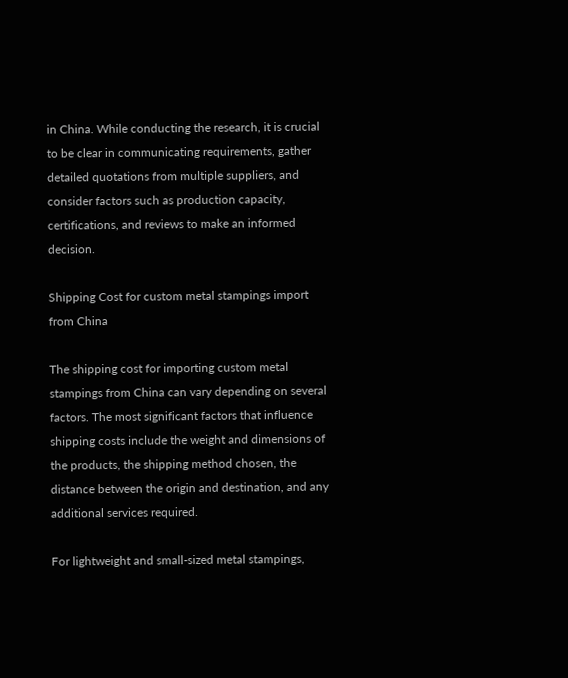in China. While conducting the research, it is crucial to be clear in communicating requirements, gather detailed quotations from multiple suppliers, and consider factors such as production capacity, certifications, and reviews to make an informed decision.

Shipping Cost for custom metal stampings import from China

The shipping cost for importing custom metal stampings from China can vary depending on several factors. The most significant factors that influence shipping costs include the weight and dimensions of the products, the shipping method chosen, the distance between the origin and destination, and any additional services required.

For lightweight and small-sized metal stampings,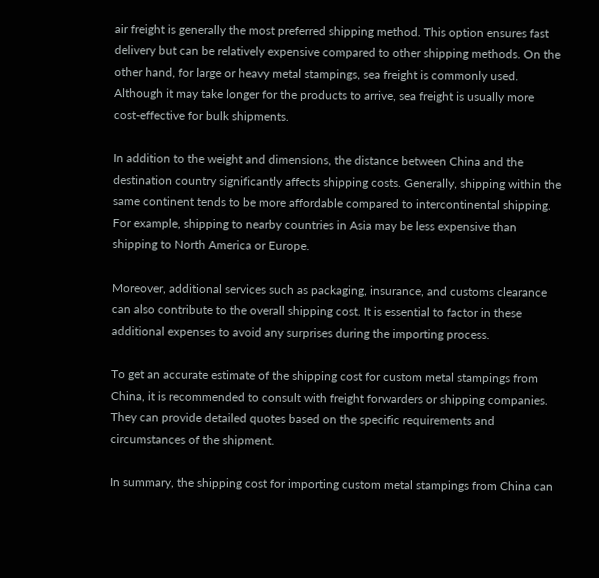air freight is generally the most preferred shipping method. This option ensures fast delivery but can be relatively expensive compared to other shipping methods. On the other hand, for large or heavy metal stampings, sea freight is commonly used. Although it may take longer for the products to arrive, sea freight is usually more cost-effective for bulk shipments.

In addition to the weight and dimensions, the distance between China and the destination country significantly affects shipping costs. Generally, shipping within the same continent tends to be more affordable compared to intercontinental shipping. For example, shipping to nearby countries in Asia may be less expensive than shipping to North America or Europe.

Moreover, additional services such as packaging, insurance, and customs clearance can also contribute to the overall shipping cost. It is essential to factor in these additional expenses to avoid any surprises during the importing process.

To get an accurate estimate of the shipping cost for custom metal stampings from China, it is recommended to consult with freight forwarders or shipping companies. They can provide detailed quotes based on the specific requirements and circumstances of the shipment.

In summary, the shipping cost for importing custom metal stampings from China can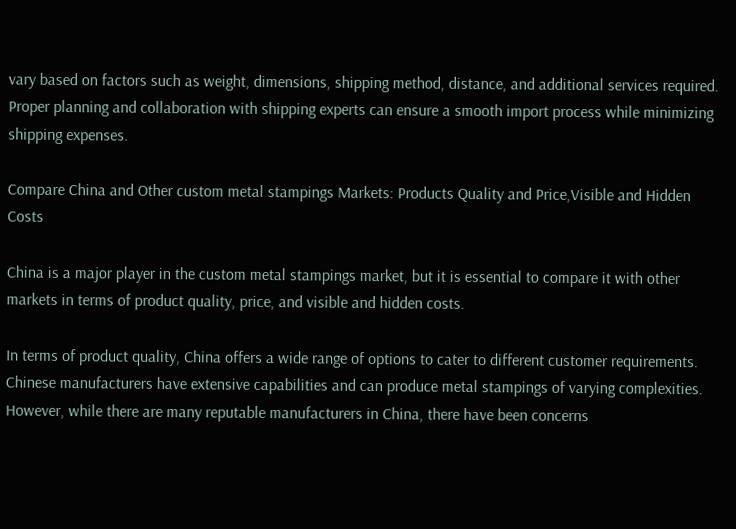vary based on factors such as weight, dimensions, shipping method, distance, and additional services required. Proper planning and collaboration with shipping experts can ensure a smooth import process while minimizing shipping expenses.

Compare China and Other custom metal stampings Markets: Products Quality and Price,Visible and Hidden Costs

China is a major player in the custom metal stampings market, but it is essential to compare it with other markets in terms of product quality, price, and visible and hidden costs.

In terms of product quality, China offers a wide range of options to cater to different customer requirements. Chinese manufacturers have extensive capabilities and can produce metal stampings of varying complexities. However, while there are many reputable manufacturers in China, there have been concerns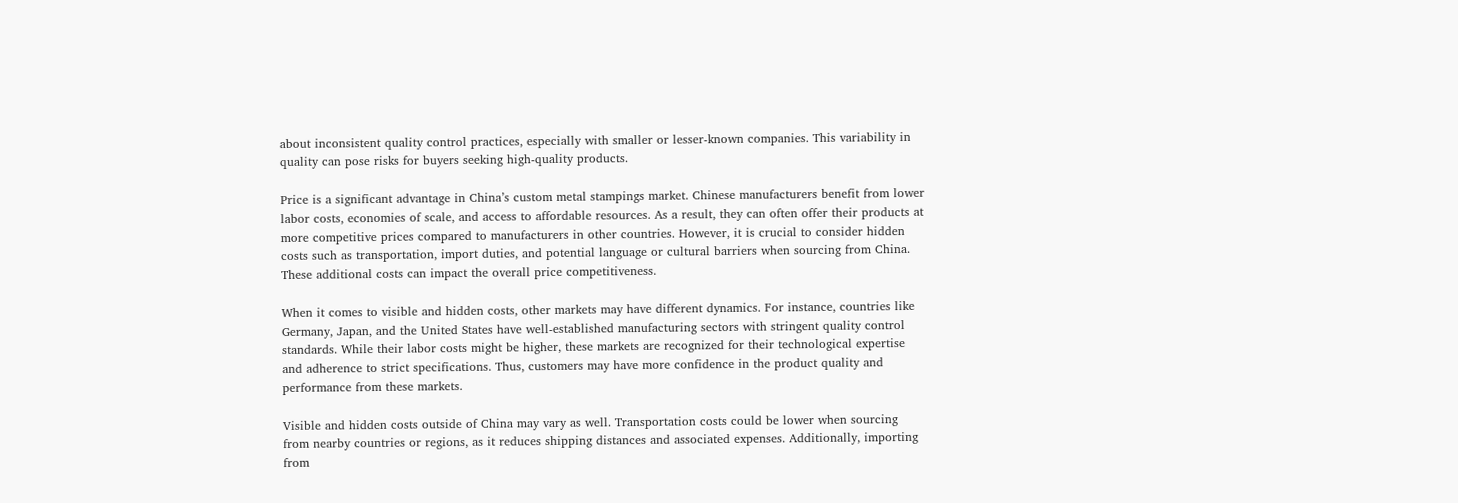about inconsistent quality control practices, especially with smaller or lesser-known companies. This variability in quality can pose risks for buyers seeking high-quality products.

Price is a significant advantage in China’s custom metal stampings market. Chinese manufacturers benefit from lower labor costs, economies of scale, and access to affordable resources. As a result, they can often offer their products at more competitive prices compared to manufacturers in other countries. However, it is crucial to consider hidden costs such as transportation, import duties, and potential language or cultural barriers when sourcing from China. These additional costs can impact the overall price competitiveness.

When it comes to visible and hidden costs, other markets may have different dynamics. For instance, countries like Germany, Japan, and the United States have well-established manufacturing sectors with stringent quality control standards. While their labor costs might be higher, these markets are recognized for their technological expertise and adherence to strict specifications. Thus, customers may have more confidence in the product quality and performance from these markets.

Visible and hidden costs outside of China may vary as well. Transportation costs could be lower when sourcing from nearby countries or regions, as it reduces shipping distances and associated expenses. Additionally, importing from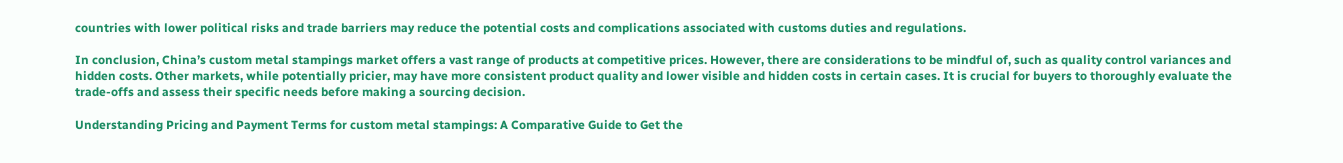countries with lower political risks and trade barriers may reduce the potential costs and complications associated with customs duties and regulations.

In conclusion, China’s custom metal stampings market offers a vast range of products at competitive prices. However, there are considerations to be mindful of, such as quality control variances and hidden costs. Other markets, while potentially pricier, may have more consistent product quality and lower visible and hidden costs in certain cases. It is crucial for buyers to thoroughly evaluate the trade-offs and assess their specific needs before making a sourcing decision.

Understanding Pricing and Payment Terms for custom metal stampings: A Comparative Guide to Get the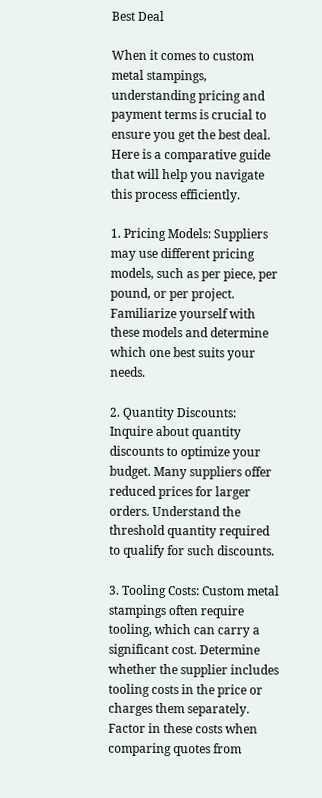Best Deal

When it comes to custom metal stampings, understanding pricing and payment terms is crucial to ensure you get the best deal. Here is a comparative guide that will help you navigate this process efficiently.

1. Pricing Models: Suppliers may use different pricing models, such as per piece, per pound, or per project. Familiarize yourself with these models and determine which one best suits your needs.

2. Quantity Discounts: Inquire about quantity discounts to optimize your budget. Many suppliers offer reduced prices for larger orders. Understand the threshold quantity required to qualify for such discounts.

3. Tooling Costs: Custom metal stampings often require tooling, which can carry a significant cost. Determine whether the supplier includes tooling costs in the price or charges them separately. Factor in these costs when comparing quotes from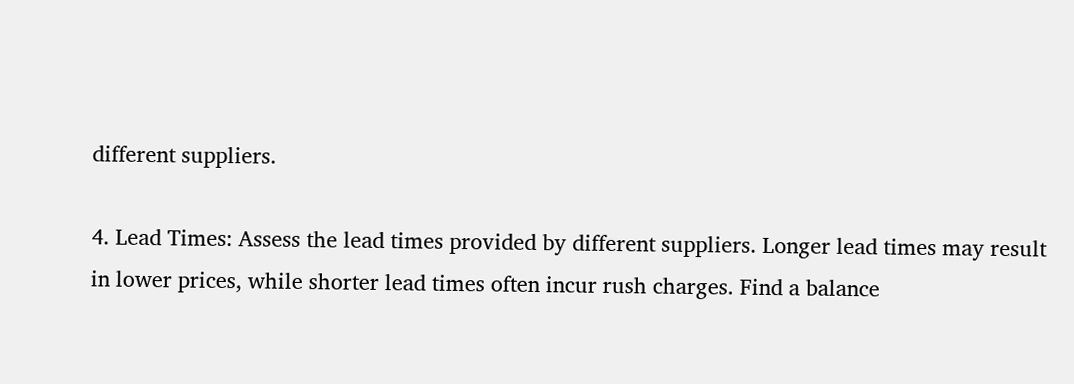different suppliers.

4. Lead Times: Assess the lead times provided by different suppliers. Longer lead times may result in lower prices, while shorter lead times often incur rush charges. Find a balance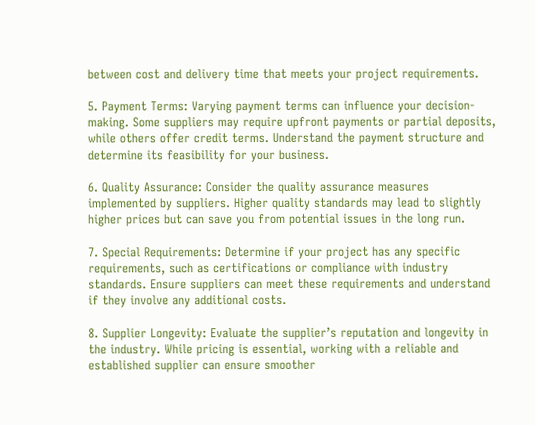between cost and delivery time that meets your project requirements.

5. Payment Terms: Varying payment terms can influence your decision-making. Some suppliers may require upfront payments or partial deposits, while others offer credit terms. Understand the payment structure and determine its feasibility for your business.

6. Quality Assurance: Consider the quality assurance measures implemented by suppliers. Higher quality standards may lead to slightly higher prices but can save you from potential issues in the long run.

7. Special Requirements: Determine if your project has any specific requirements, such as certifications or compliance with industry standards. Ensure suppliers can meet these requirements and understand if they involve any additional costs.

8. Supplier Longevity: Evaluate the supplier’s reputation and longevity in the industry. While pricing is essential, working with a reliable and established supplier can ensure smoother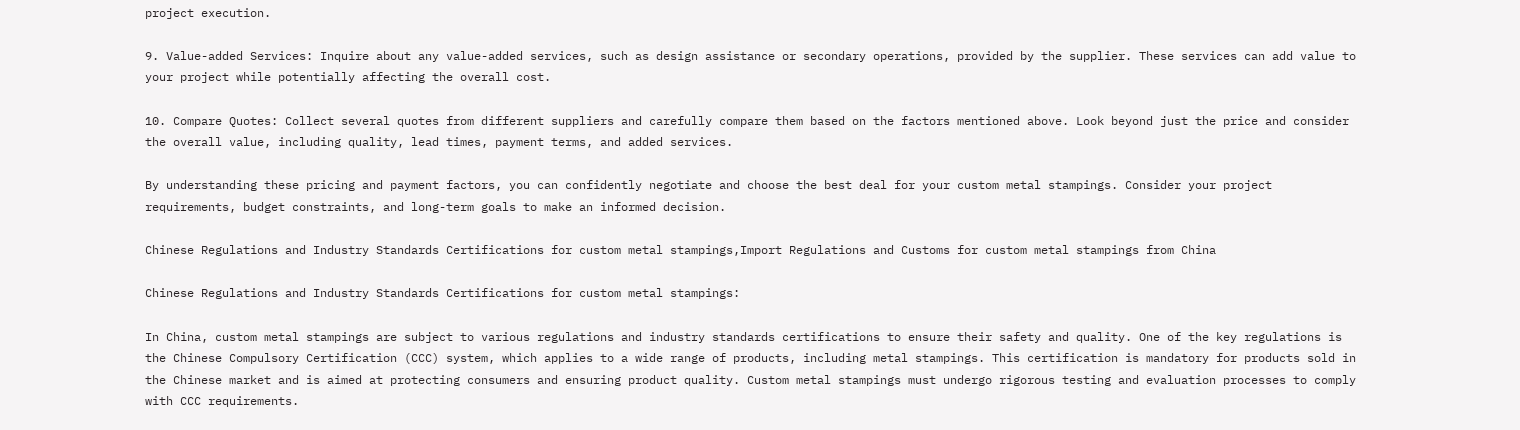project execution.

9. Value-added Services: Inquire about any value-added services, such as design assistance or secondary operations, provided by the supplier. These services can add value to your project while potentially affecting the overall cost.

10. Compare Quotes: Collect several quotes from different suppliers and carefully compare them based on the factors mentioned above. Look beyond just the price and consider the overall value, including quality, lead times, payment terms, and added services.

By understanding these pricing and payment factors, you can confidently negotiate and choose the best deal for your custom metal stampings. Consider your project requirements, budget constraints, and long-term goals to make an informed decision.

Chinese Regulations and Industry Standards Certifications for custom metal stampings,Import Regulations and Customs for custom metal stampings from China

Chinese Regulations and Industry Standards Certifications for custom metal stampings:

In China, custom metal stampings are subject to various regulations and industry standards certifications to ensure their safety and quality. One of the key regulations is the Chinese Compulsory Certification (CCC) system, which applies to a wide range of products, including metal stampings. This certification is mandatory for products sold in the Chinese market and is aimed at protecting consumers and ensuring product quality. Custom metal stampings must undergo rigorous testing and evaluation processes to comply with CCC requirements.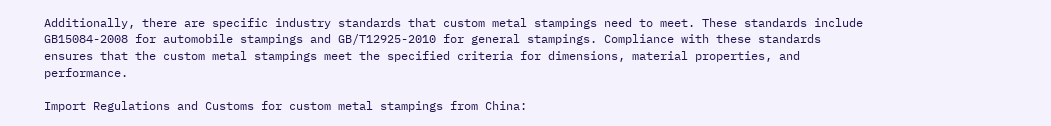Additionally, there are specific industry standards that custom metal stampings need to meet. These standards include GB15084-2008 for automobile stampings and GB/T12925-2010 for general stampings. Compliance with these standards ensures that the custom metal stampings meet the specified criteria for dimensions, material properties, and performance.

Import Regulations and Customs for custom metal stampings from China: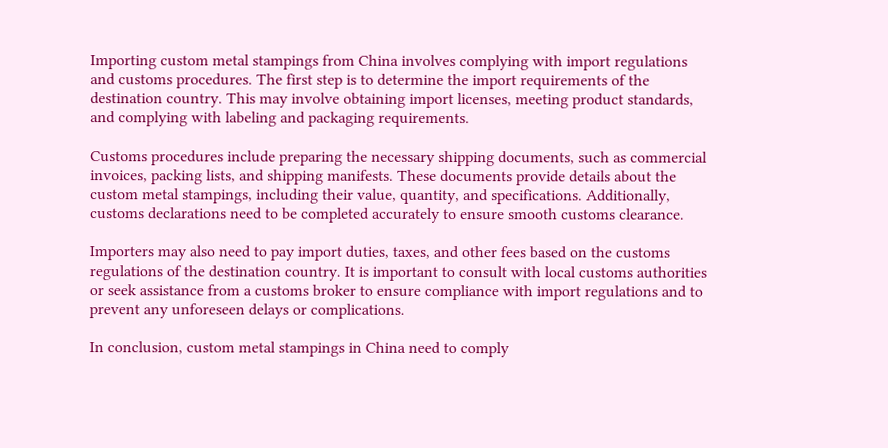Importing custom metal stampings from China involves complying with import regulations and customs procedures. The first step is to determine the import requirements of the destination country. This may involve obtaining import licenses, meeting product standards, and complying with labeling and packaging requirements.

Customs procedures include preparing the necessary shipping documents, such as commercial invoices, packing lists, and shipping manifests. These documents provide details about the custom metal stampings, including their value, quantity, and specifications. Additionally, customs declarations need to be completed accurately to ensure smooth customs clearance.

Importers may also need to pay import duties, taxes, and other fees based on the customs regulations of the destination country. It is important to consult with local customs authorities or seek assistance from a customs broker to ensure compliance with import regulations and to prevent any unforeseen delays or complications.

In conclusion, custom metal stampings in China need to comply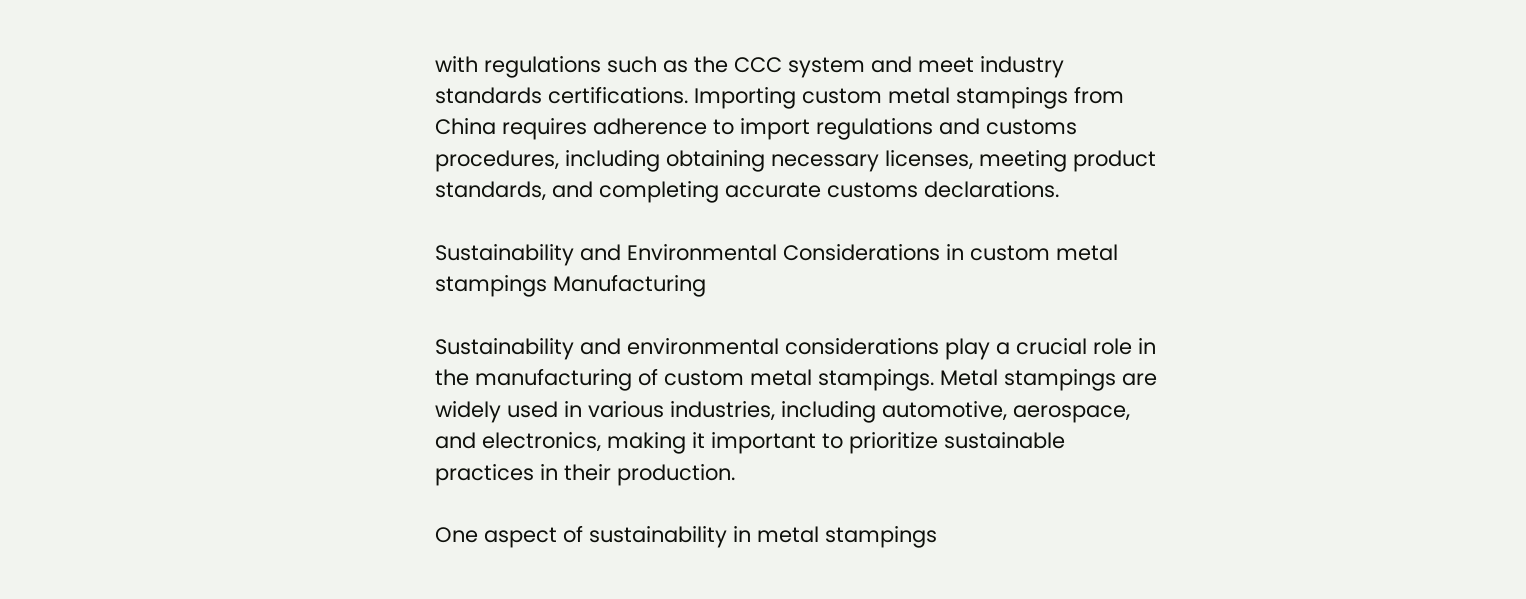with regulations such as the CCC system and meet industry standards certifications. Importing custom metal stampings from China requires adherence to import regulations and customs procedures, including obtaining necessary licenses, meeting product standards, and completing accurate customs declarations.

Sustainability and Environmental Considerations in custom metal stampings Manufacturing

Sustainability and environmental considerations play a crucial role in the manufacturing of custom metal stampings. Metal stampings are widely used in various industries, including automotive, aerospace, and electronics, making it important to prioritize sustainable practices in their production.

One aspect of sustainability in metal stampings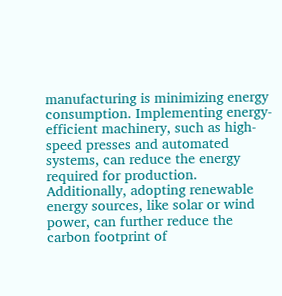manufacturing is minimizing energy consumption. Implementing energy-efficient machinery, such as high-speed presses and automated systems, can reduce the energy required for production. Additionally, adopting renewable energy sources, like solar or wind power, can further reduce the carbon footprint of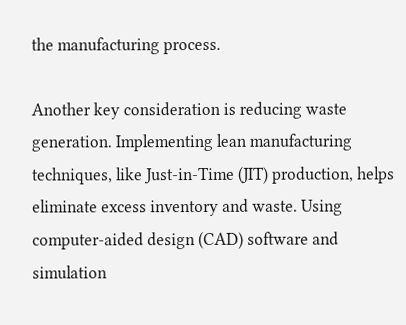the manufacturing process.

Another key consideration is reducing waste generation. Implementing lean manufacturing techniques, like Just-in-Time (JIT) production, helps eliminate excess inventory and waste. Using computer-aided design (CAD) software and simulation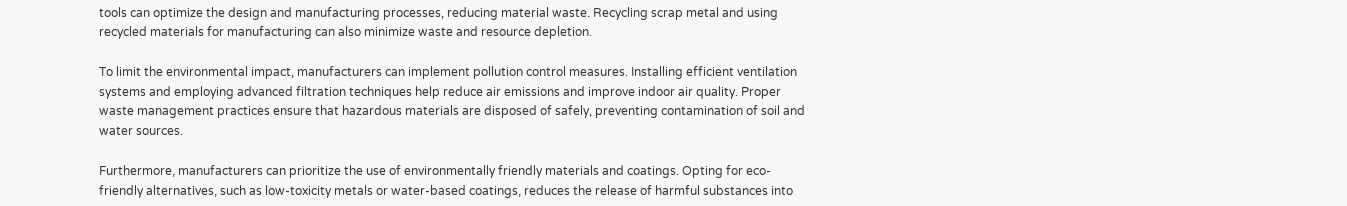tools can optimize the design and manufacturing processes, reducing material waste. Recycling scrap metal and using recycled materials for manufacturing can also minimize waste and resource depletion.

To limit the environmental impact, manufacturers can implement pollution control measures. Installing efficient ventilation systems and employing advanced filtration techniques help reduce air emissions and improve indoor air quality. Proper waste management practices ensure that hazardous materials are disposed of safely, preventing contamination of soil and water sources.

Furthermore, manufacturers can prioritize the use of environmentally friendly materials and coatings. Opting for eco-friendly alternatives, such as low-toxicity metals or water-based coatings, reduces the release of harmful substances into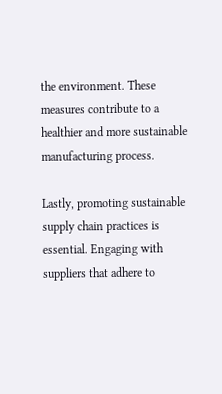the environment. These measures contribute to a healthier and more sustainable manufacturing process.

Lastly, promoting sustainable supply chain practices is essential. Engaging with suppliers that adhere to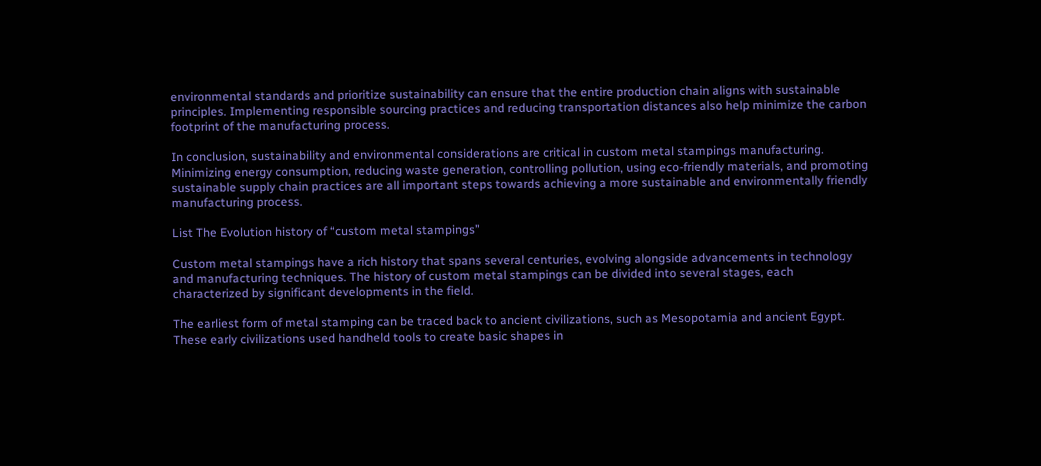environmental standards and prioritize sustainability can ensure that the entire production chain aligns with sustainable principles. Implementing responsible sourcing practices and reducing transportation distances also help minimize the carbon footprint of the manufacturing process.

In conclusion, sustainability and environmental considerations are critical in custom metal stampings manufacturing. Minimizing energy consumption, reducing waste generation, controlling pollution, using eco-friendly materials, and promoting sustainable supply chain practices are all important steps towards achieving a more sustainable and environmentally friendly manufacturing process.

List The Evolution history of “custom metal stampings”

Custom metal stampings have a rich history that spans several centuries, evolving alongside advancements in technology and manufacturing techniques. The history of custom metal stampings can be divided into several stages, each characterized by significant developments in the field.

The earliest form of metal stamping can be traced back to ancient civilizations, such as Mesopotamia and ancient Egypt. These early civilizations used handheld tools to create basic shapes in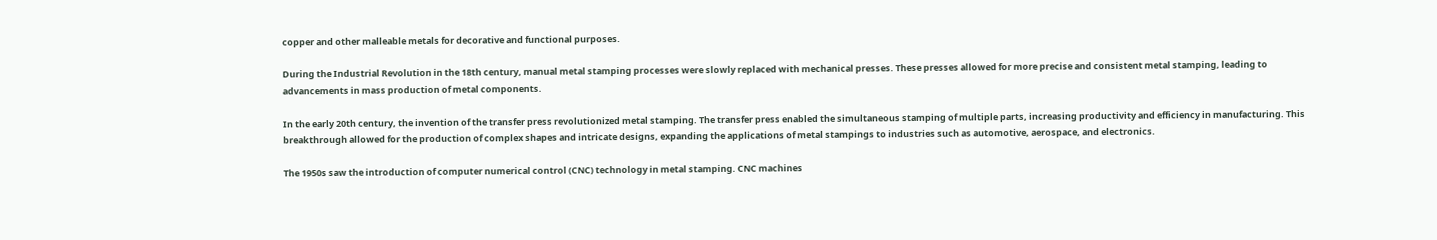copper and other malleable metals for decorative and functional purposes.

During the Industrial Revolution in the 18th century, manual metal stamping processes were slowly replaced with mechanical presses. These presses allowed for more precise and consistent metal stamping, leading to advancements in mass production of metal components.

In the early 20th century, the invention of the transfer press revolutionized metal stamping. The transfer press enabled the simultaneous stamping of multiple parts, increasing productivity and efficiency in manufacturing. This breakthrough allowed for the production of complex shapes and intricate designs, expanding the applications of metal stampings to industries such as automotive, aerospace, and electronics.

The 1950s saw the introduction of computer numerical control (CNC) technology in metal stamping. CNC machines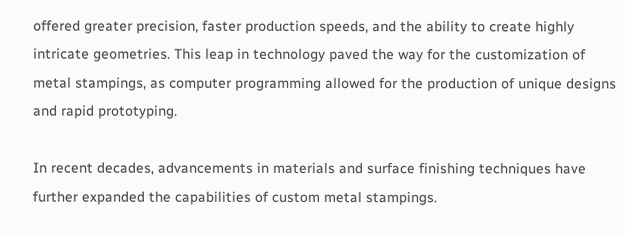offered greater precision, faster production speeds, and the ability to create highly intricate geometries. This leap in technology paved the way for the customization of metal stampings, as computer programming allowed for the production of unique designs and rapid prototyping.

In recent decades, advancements in materials and surface finishing techniques have further expanded the capabilities of custom metal stampings.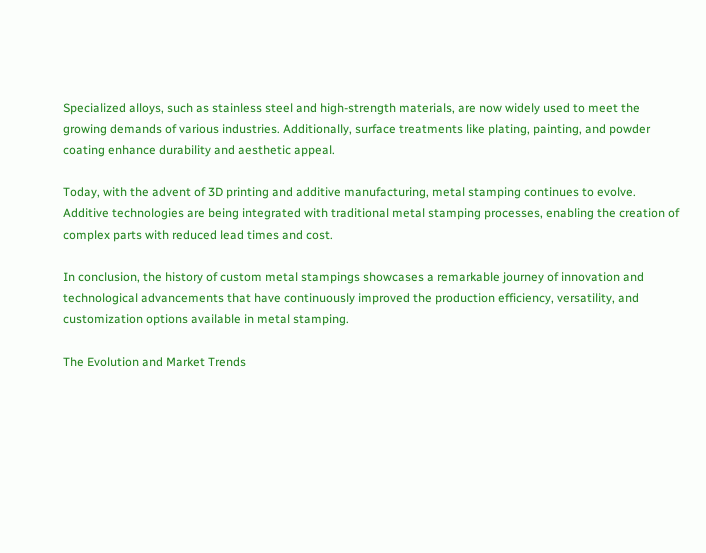Specialized alloys, such as stainless steel and high-strength materials, are now widely used to meet the growing demands of various industries. Additionally, surface treatments like plating, painting, and powder coating enhance durability and aesthetic appeal.

Today, with the advent of 3D printing and additive manufacturing, metal stamping continues to evolve. Additive technologies are being integrated with traditional metal stamping processes, enabling the creation of complex parts with reduced lead times and cost.

In conclusion, the history of custom metal stampings showcases a remarkable journey of innovation and technological advancements that have continuously improved the production efficiency, versatility, and customization options available in metal stamping.

The Evolution and Market Trends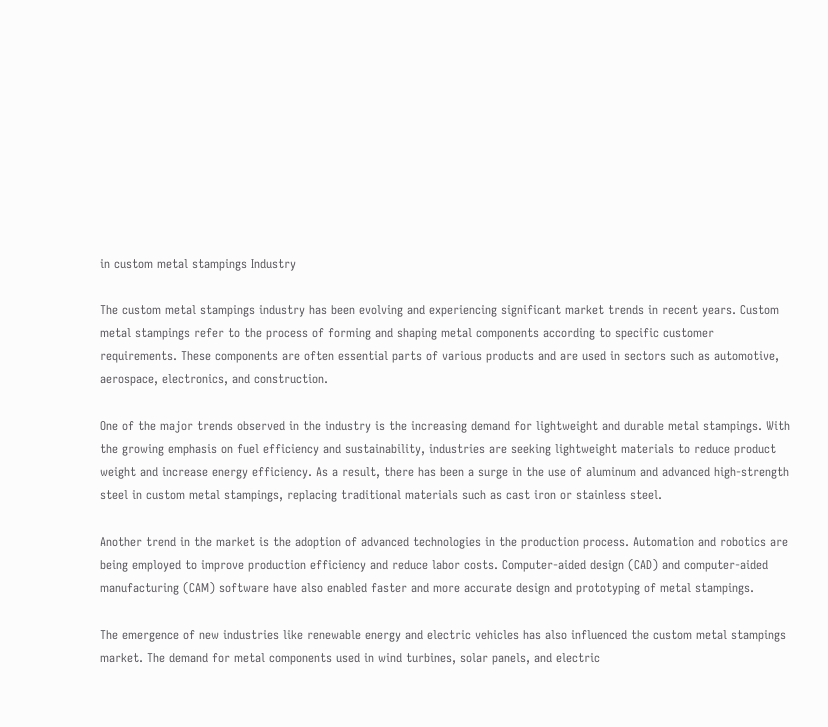in custom metal stampings Industry

The custom metal stampings industry has been evolving and experiencing significant market trends in recent years. Custom metal stampings refer to the process of forming and shaping metal components according to specific customer requirements. These components are often essential parts of various products and are used in sectors such as automotive, aerospace, electronics, and construction.

One of the major trends observed in the industry is the increasing demand for lightweight and durable metal stampings. With the growing emphasis on fuel efficiency and sustainability, industries are seeking lightweight materials to reduce product weight and increase energy efficiency. As a result, there has been a surge in the use of aluminum and advanced high-strength steel in custom metal stampings, replacing traditional materials such as cast iron or stainless steel.

Another trend in the market is the adoption of advanced technologies in the production process. Automation and robotics are being employed to improve production efficiency and reduce labor costs. Computer-aided design (CAD) and computer-aided manufacturing (CAM) software have also enabled faster and more accurate design and prototyping of metal stampings.

The emergence of new industries like renewable energy and electric vehicles has also influenced the custom metal stampings market. The demand for metal components used in wind turbines, solar panels, and electric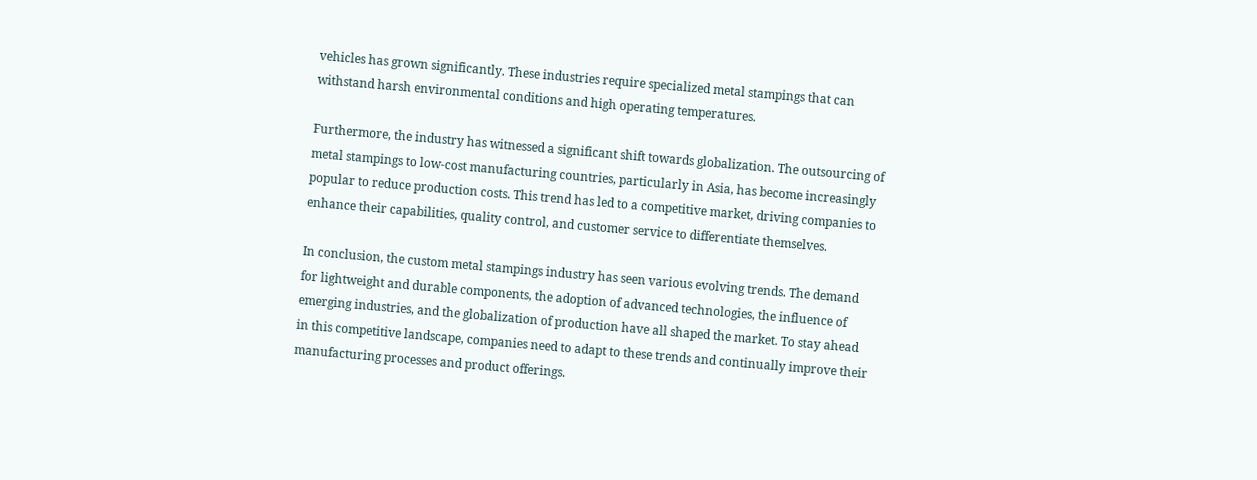vehicles has grown significantly. These industries require specialized metal stampings that can withstand harsh environmental conditions and high operating temperatures.

Furthermore, the industry has witnessed a significant shift towards globalization. The outsourcing of metal stampings to low-cost manufacturing countries, particularly in Asia, has become increasingly popular to reduce production costs. This trend has led to a competitive market, driving companies to enhance their capabilities, quality control, and customer service to differentiate themselves.

In conclusion, the custom metal stampings industry has seen various evolving trends. The demand for lightweight and durable components, the adoption of advanced technologies, the influence of emerging industries, and the globalization of production have all shaped the market. To stay ahead in this competitive landscape, companies need to adapt to these trends and continually improve their manufacturing processes and product offerings.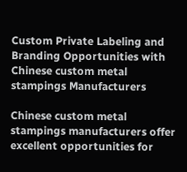Custom Private Labeling and Branding Opportunities with Chinese custom metal stampings Manufacturers

Chinese custom metal stampings manufacturers offer excellent opportunities for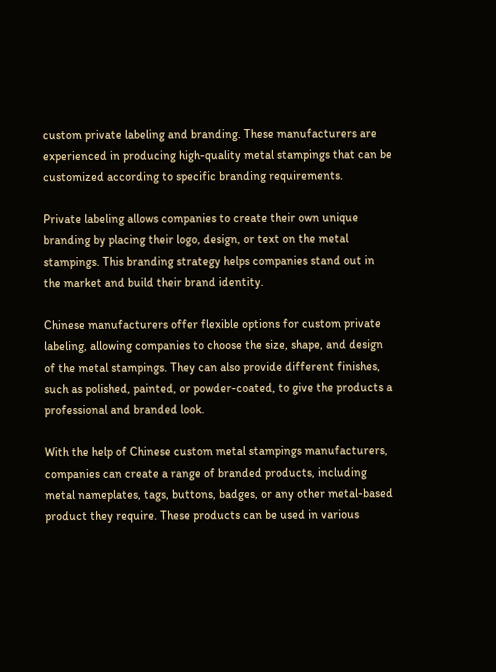custom private labeling and branding. These manufacturers are experienced in producing high-quality metal stampings that can be customized according to specific branding requirements.

Private labeling allows companies to create their own unique branding by placing their logo, design, or text on the metal stampings. This branding strategy helps companies stand out in the market and build their brand identity.

Chinese manufacturers offer flexible options for custom private labeling, allowing companies to choose the size, shape, and design of the metal stampings. They can also provide different finishes, such as polished, painted, or powder-coated, to give the products a professional and branded look.

With the help of Chinese custom metal stampings manufacturers, companies can create a range of branded products, including metal nameplates, tags, buttons, badges, or any other metal-based product they require. These products can be used in various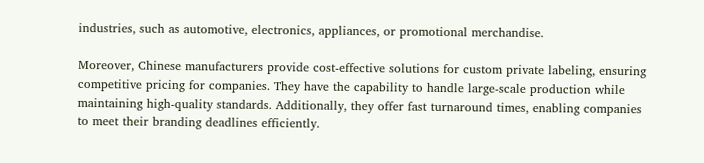industries, such as automotive, electronics, appliances, or promotional merchandise.

Moreover, Chinese manufacturers provide cost-effective solutions for custom private labeling, ensuring competitive pricing for companies. They have the capability to handle large-scale production while maintaining high-quality standards. Additionally, they offer fast turnaround times, enabling companies to meet their branding deadlines efficiently.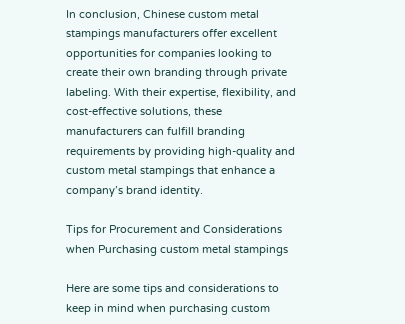In conclusion, Chinese custom metal stampings manufacturers offer excellent opportunities for companies looking to create their own branding through private labeling. With their expertise, flexibility, and cost-effective solutions, these manufacturers can fulfill branding requirements by providing high-quality and custom metal stampings that enhance a company’s brand identity.

Tips for Procurement and Considerations when Purchasing custom metal stampings

Here are some tips and considerations to keep in mind when purchasing custom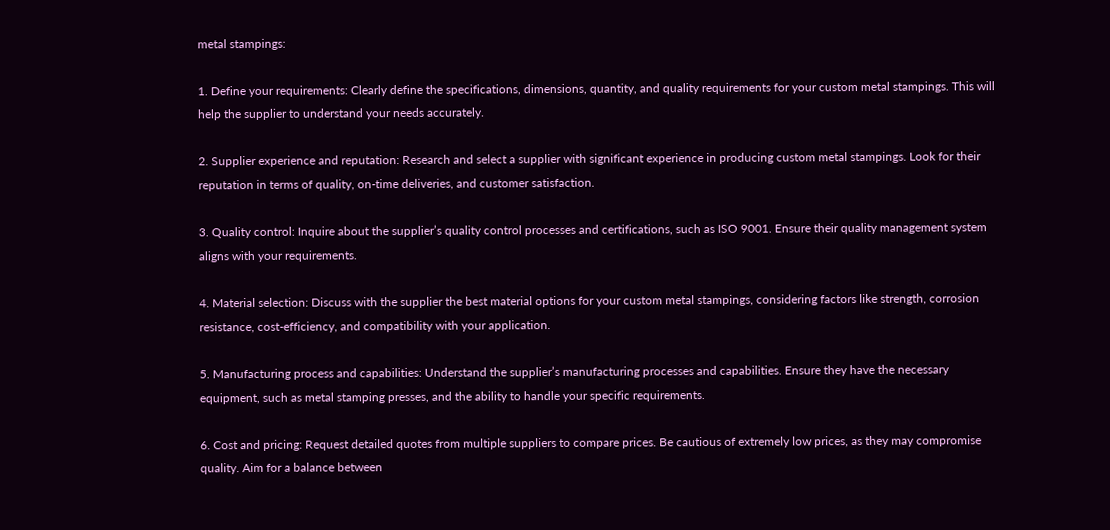metal stampings:

1. Define your requirements: Clearly define the specifications, dimensions, quantity, and quality requirements for your custom metal stampings. This will help the supplier to understand your needs accurately.

2. Supplier experience and reputation: Research and select a supplier with significant experience in producing custom metal stampings. Look for their reputation in terms of quality, on-time deliveries, and customer satisfaction.

3. Quality control: Inquire about the supplier’s quality control processes and certifications, such as ISO 9001. Ensure their quality management system aligns with your requirements.

4. Material selection: Discuss with the supplier the best material options for your custom metal stampings, considering factors like strength, corrosion resistance, cost-efficiency, and compatibility with your application.

5. Manufacturing process and capabilities: Understand the supplier’s manufacturing processes and capabilities. Ensure they have the necessary equipment, such as metal stamping presses, and the ability to handle your specific requirements.

6. Cost and pricing: Request detailed quotes from multiple suppliers to compare prices. Be cautious of extremely low prices, as they may compromise quality. Aim for a balance between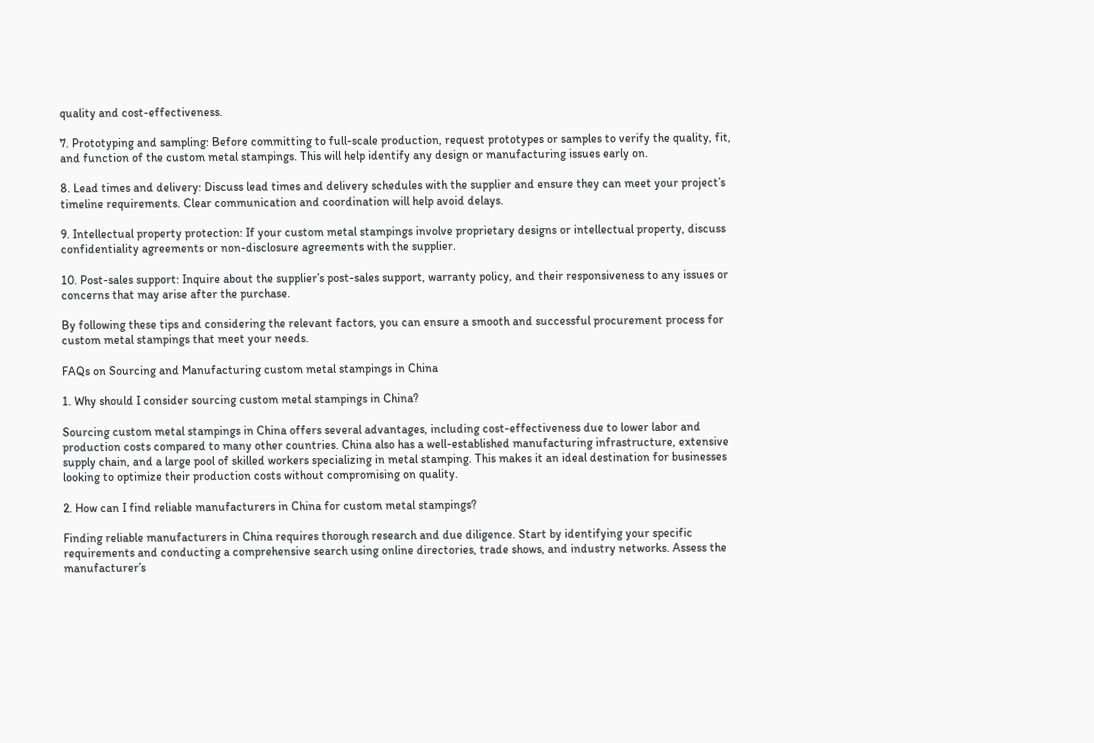quality and cost-effectiveness.

7. Prototyping and sampling: Before committing to full-scale production, request prototypes or samples to verify the quality, fit, and function of the custom metal stampings. This will help identify any design or manufacturing issues early on.

8. Lead times and delivery: Discuss lead times and delivery schedules with the supplier and ensure they can meet your project’s timeline requirements. Clear communication and coordination will help avoid delays.

9. Intellectual property protection: If your custom metal stampings involve proprietary designs or intellectual property, discuss confidentiality agreements or non-disclosure agreements with the supplier.

10. Post-sales support: Inquire about the supplier’s post-sales support, warranty policy, and their responsiveness to any issues or concerns that may arise after the purchase.

By following these tips and considering the relevant factors, you can ensure a smooth and successful procurement process for custom metal stampings that meet your needs.

FAQs on Sourcing and Manufacturing custom metal stampings in China

1. Why should I consider sourcing custom metal stampings in China?

Sourcing custom metal stampings in China offers several advantages, including cost-effectiveness due to lower labor and production costs compared to many other countries. China also has a well-established manufacturing infrastructure, extensive supply chain, and a large pool of skilled workers specializing in metal stamping. This makes it an ideal destination for businesses looking to optimize their production costs without compromising on quality.

2. How can I find reliable manufacturers in China for custom metal stampings?

Finding reliable manufacturers in China requires thorough research and due diligence. Start by identifying your specific requirements and conducting a comprehensive search using online directories, trade shows, and industry networks. Assess the manufacturer’s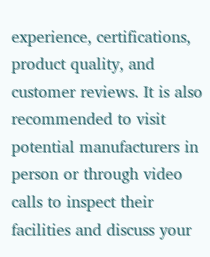experience, certifications, product quality, and customer reviews. It is also recommended to visit potential manufacturers in person or through video calls to inspect their facilities and discuss your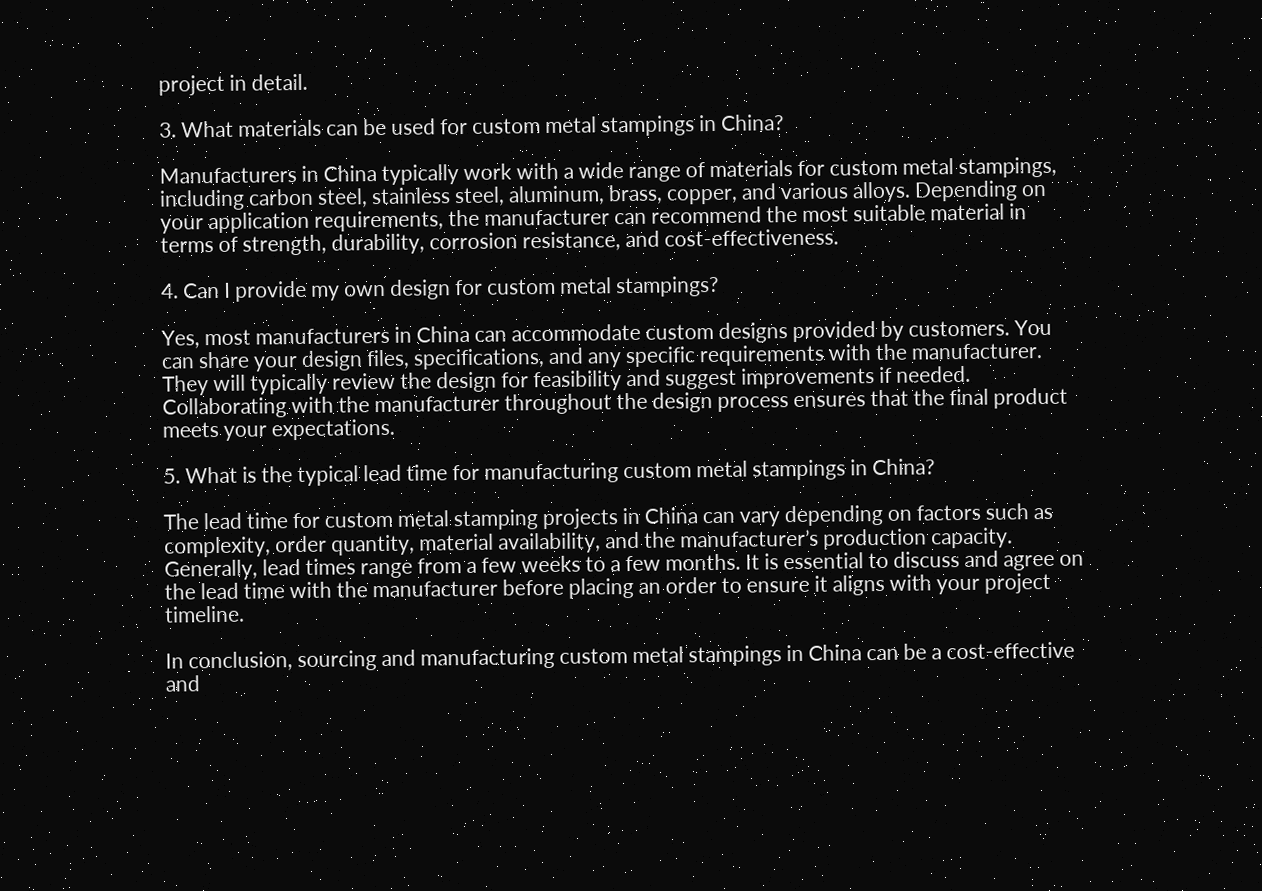project in detail.

3. What materials can be used for custom metal stampings in China?

Manufacturers in China typically work with a wide range of materials for custom metal stampings, including carbon steel, stainless steel, aluminum, brass, copper, and various alloys. Depending on your application requirements, the manufacturer can recommend the most suitable material in terms of strength, durability, corrosion resistance, and cost-effectiveness.

4. Can I provide my own design for custom metal stampings?

Yes, most manufacturers in China can accommodate custom designs provided by customers. You can share your design files, specifications, and any specific requirements with the manufacturer. They will typically review the design for feasibility and suggest improvements if needed. Collaborating with the manufacturer throughout the design process ensures that the final product meets your expectations.

5. What is the typical lead time for manufacturing custom metal stampings in China?

The lead time for custom metal stamping projects in China can vary depending on factors such as complexity, order quantity, material availability, and the manufacturer’s production capacity. Generally, lead times range from a few weeks to a few months. It is essential to discuss and agree on the lead time with the manufacturer before placing an order to ensure it aligns with your project timeline.

In conclusion, sourcing and manufacturing custom metal stampings in China can be a cost-effective and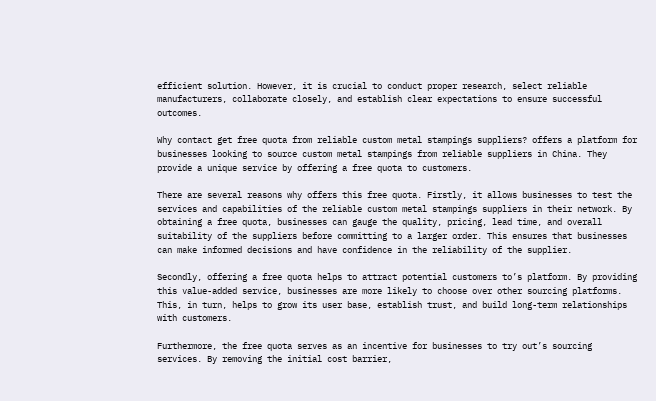efficient solution. However, it is crucial to conduct proper research, select reliable manufacturers, collaborate closely, and establish clear expectations to ensure successful outcomes.

Why contact get free quota from reliable custom metal stampings suppliers? offers a platform for businesses looking to source custom metal stampings from reliable suppliers in China. They provide a unique service by offering a free quota to customers.

There are several reasons why offers this free quota. Firstly, it allows businesses to test the services and capabilities of the reliable custom metal stampings suppliers in their network. By obtaining a free quota, businesses can gauge the quality, pricing, lead time, and overall suitability of the suppliers before committing to a larger order. This ensures that businesses can make informed decisions and have confidence in the reliability of the supplier.

Secondly, offering a free quota helps to attract potential customers to’s platform. By providing this value-added service, businesses are more likely to choose over other sourcing platforms. This, in turn, helps to grow its user base, establish trust, and build long-term relationships with customers.

Furthermore, the free quota serves as an incentive for businesses to try out’s sourcing services. By removing the initial cost barrier,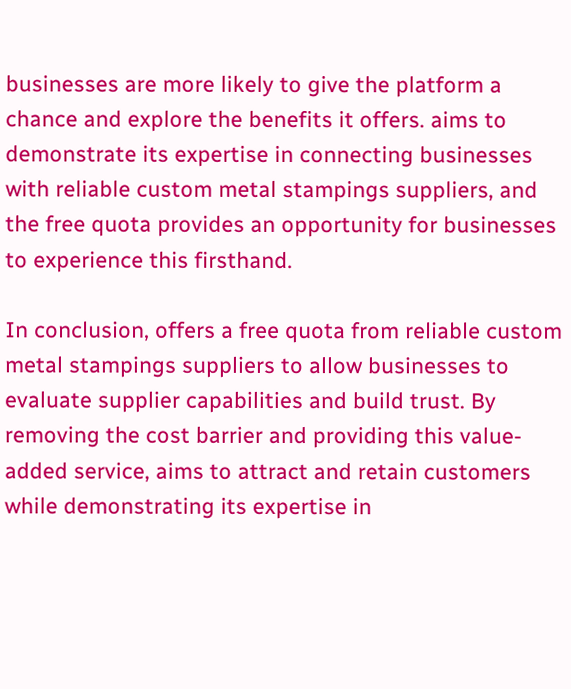businesses are more likely to give the platform a chance and explore the benefits it offers. aims to demonstrate its expertise in connecting businesses with reliable custom metal stampings suppliers, and the free quota provides an opportunity for businesses to experience this firsthand.

In conclusion, offers a free quota from reliable custom metal stampings suppliers to allow businesses to evaluate supplier capabilities and build trust. By removing the cost barrier and providing this value-added service, aims to attract and retain customers while demonstrating its expertise in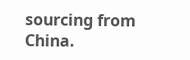sourcing from China.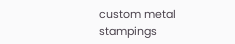custom metal stampings